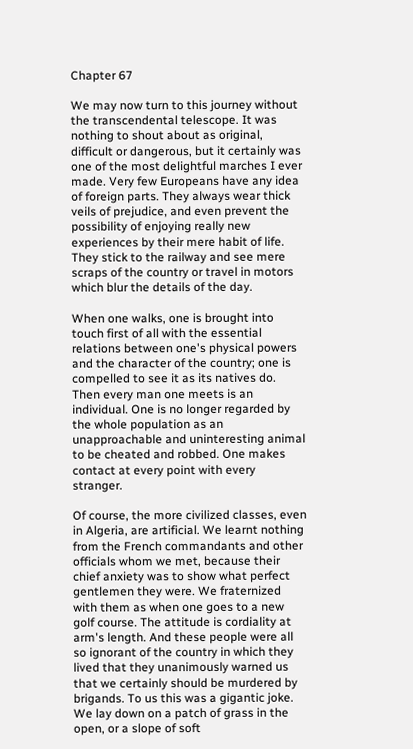Chapter 67

We may now turn to this journey without the transcendental telescope. It was nothing to shout about as original, difficult or dangerous, but it certainly was one of the most delightful marches I ever made. Very few Europeans have any idea of foreign parts. They always wear thick veils of prejudice, and even prevent the possibility of enjoying really new experiences by their mere habit of life. They stick to the railway and see mere scraps of the country or travel in motors which blur the details of the day.

When one walks, one is brought into touch first of all with the essential relations between one's physical powers and the character of the country; one is compelled to see it as its natives do. Then every man one meets is an individual. One is no longer regarded by the whole population as an unapproachable and uninteresting animal to be cheated and robbed. One makes contact at every point with every stranger.

Of course, the more civilized classes, even in Algeria, are artificial. We learnt nothing from the French commandants and other officials whom we met, because their chief anxiety was to show what perfect gentlemen they were. We fraternized with them as when one goes to a new golf course. The attitude is cordiality at arm's length. And these people were all so ignorant of the country in which they lived that they unanimously warned us that we certainly should be murdered by brigands. To us this was a gigantic joke. We lay down on a patch of grass in the open, or a slope of soft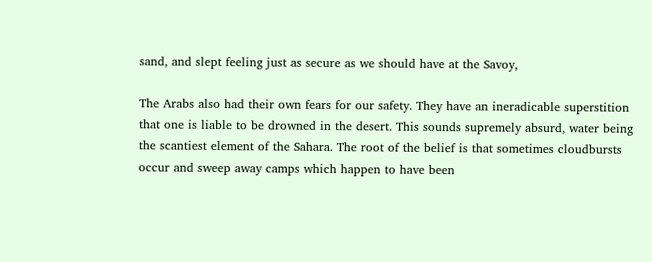sand, and slept feeling just as secure as we should have at the Savoy,

The Arabs also had their own fears for our safety. They have an ineradicable superstition that one is liable to be drowned in the desert. This sounds supremely absurd, water being the scantiest element of the Sahara. The root of the belief is that sometimes cloudbursts occur and sweep away camps which happen to have been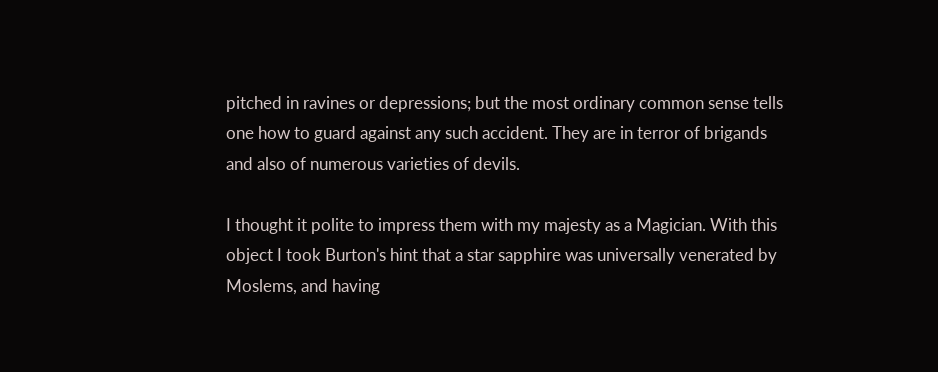pitched in ravines or depressions; but the most ordinary common sense tells one how to guard against any such accident. They are in terror of brigands and also of numerous varieties of devils.

I thought it polite to impress them with my majesty as a Magician. With this object I took Burton's hint that a star sapphire was universally venerated by Moslems, and having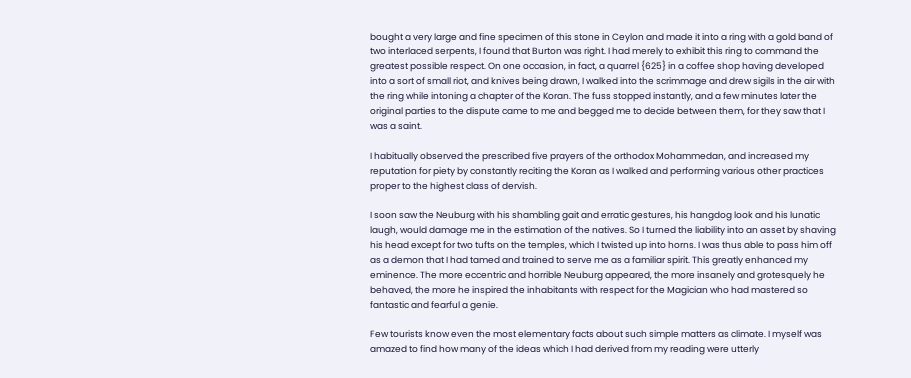bought a very large and fine specimen of this stone in Ceylon and made it into a ring with a gold band of two interlaced serpents, I found that Burton was right. I had merely to exhibit this ring to command the greatest possible respect. On one occasion, in fact, a quarrel {625} in a coffee shop having developed into a sort of small riot, and knives being drawn, I walked into the scrimmage and drew sigils in the air with the ring while intoning a chapter of the Koran. The fuss stopped instantly, and a few minutes later the original parties to the dispute came to me and begged me to decide between them, for they saw that I was a saint.

I habitually observed the prescribed five prayers of the orthodox Mohammedan, and increased my reputation for piety by constantly reciting the Koran as I walked and performing various other practices proper to the highest class of dervish.

I soon saw the Neuburg with his shambling gait and erratic gestures, his hangdog look and his lunatic laugh, would damage me in the estimation of the natives. So I turned the liability into an asset by shaving his head except for two tufts on the temples, which I twisted up into horns. I was thus able to pass him off as a demon that I had tamed and trained to serve me as a familiar spirit. This greatly enhanced my eminence. The more eccentric and horrible Neuburg appeared, the more insanely and grotesquely he behaved, the more he inspired the inhabitants with respect for the Magician who had mastered so fantastic and fearful a genie.

Few tourists know even the most elementary facts about such simple matters as climate. I myself was amazed to find how many of the ideas which I had derived from my reading were utterly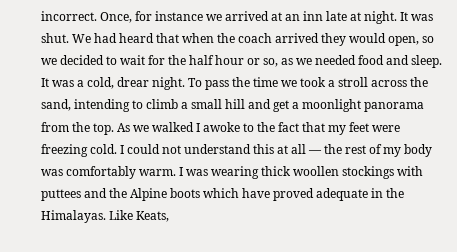incorrect. Once, for instance we arrived at an inn late at night. It was shut. We had heard that when the coach arrived they would open, so we decided to wait for the half hour or so, as we needed food and sleep. It was a cold, drear night. To pass the time we took a stroll across the sand, intending to climb a small hill and get a moonlight panorama from the top. As we walked I awoke to the fact that my feet were freezing cold. I could not understand this at all — the rest of my body was comfortably warm. I was wearing thick woollen stockings with puttees and the Alpine boots which have proved adequate in the Himalayas. Like Keats,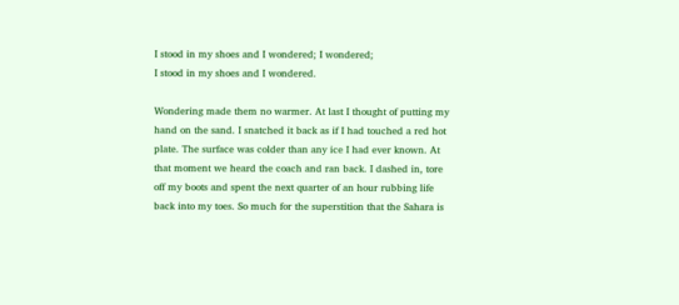I stood in my shoes and I wondered; I wondered;
I stood in my shoes and I wondered.

Wondering made them no warmer. At last I thought of putting my hand on the sand. I snatched it back as if I had touched a red hot plate. The surface was colder than any ice I had ever known. At that moment we heard the coach and ran back. I dashed in, tore off my boots and spent the next quarter of an hour rubbing life back into my toes. So much for the superstition that the Sahara is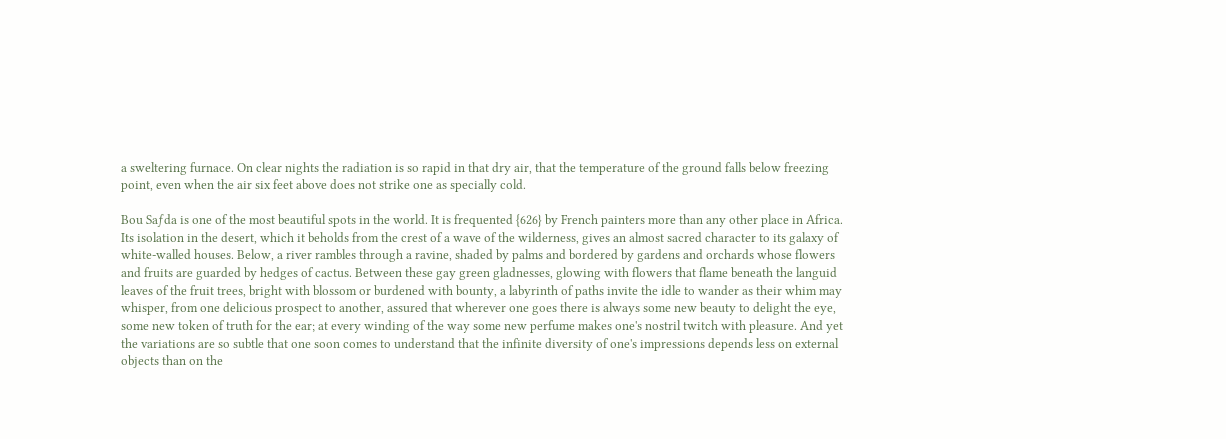a sweltering furnace. On clear nights the radiation is so rapid in that dry air, that the temperature of the ground falls below freezing point, even when the air six feet above does not strike one as specially cold.

Bou Saƒda is one of the most beautiful spots in the world. It is frequented {626} by French painters more than any other place in Africa. Its isolation in the desert, which it beholds from the crest of a wave of the wilderness, gives an almost sacred character to its galaxy of white-walled houses. Below, a river rambles through a ravine, shaded by palms and bordered by gardens and orchards whose flowers and fruits are guarded by hedges of cactus. Between these gay green gladnesses, glowing with flowers that flame beneath the languid leaves of the fruit trees, bright with blossom or burdened with bounty, a labyrinth of paths invite the idle to wander as their whim may whisper, from one delicious prospect to another, assured that wherever one goes there is always some new beauty to delight the eye, some new token of truth for the ear; at every winding of the way some new perfume makes one's nostril twitch with pleasure. And yet the variations are so subtle that one soon comes to understand that the infinite diversity of one's impressions depends less on external objects than on the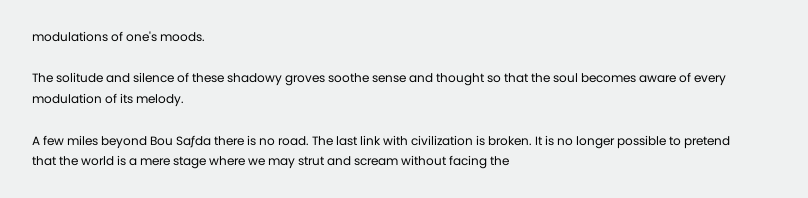modulations of one's moods.

The solitude and silence of these shadowy groves soothe sense and thought so that the soul becomes aware of every modulation of its melody.

A few miles beyond Bou Saƒda there is no road. The last link with civilization is broken. It is no longer possible to pretend that the world is a mere stage where we may strut and scream without facing the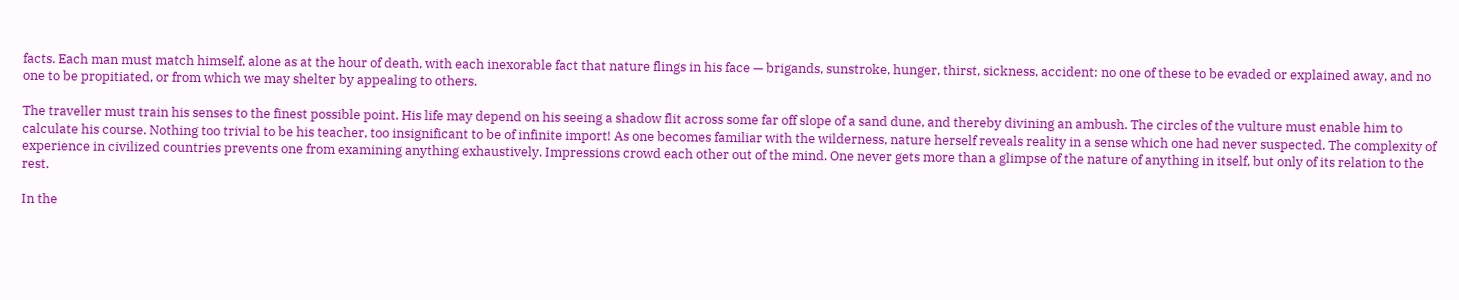facts. Each man must match himself, alone as at the hour of death, with each inexorable fact that nature flings in his face — brigands, sunstroke, hunger, thirst, sickness, accident: no one of these to be evaded or explained away, and no one to be propitiated, or from which we may shelter by appealing to others.

The traveller must train his senses to the finest possible point. His life may depend on his seeing a shadow flit across some far off slope of a sand dune, and thereby divining an ambush. The circles of the vulture must enable him to calculate his course. Nothing too trivial to be his teacher, too insignificant to be of infinite import! As one becomes familiar with the wilderness, nature herself reveals reality in a sense which one had never suspected. The complexity of experience in civilized countries prevents one from examining anything exhaustively. Impressions crowd each other out of the mind. One never gets more than a glimpse of the nature of anything in itself, but only of its relation to the rest.

In the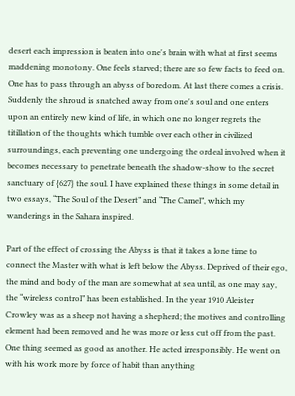desert each impression is beaten into one's brain with what at first seems maddening monotony. One feels starved; there are so few facts to feed on. One has to pass through an abyss of boredom. At last there comes a crisis. Suddenly the shroud is snatched away from one's soul and one enters upon an entirely new kind of life, in which one no longer regrets the titillation of the thoughts which tumble over each other in civilized surroundings, each preventing one undergoing the ordeal involved when it becomes necessary to penetrate beneath the shadow-show to the secret sanctuary of {627} the soul. I have explained these things in some detail in two essays, “The Soul of the Desert” and “The Camel”, which my wanderings in the Sahara inspired.

Part of the effect of crossing the Abyss is that it takes a lone time to connect the Master with what is left below the Abyss. Deprived of their ego, the mind and body of the man are somewhat at sea until, as one may say, the “wireless control” has been established. In the year 1910 Aleister Crowley was as a sheep not having a shepherd; the motives and controlling element had been removed and he was more or less cut off from the past. One thing seemed as good as another. He acted irresponsibly. He went on with his work more by force of habit than anything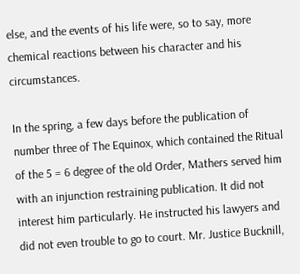else, and the events of his life were, so to say, more chemical reactions between his character and his circumstances.

In the spring, a few days before the publication of number three of The Equinox, which contained the Ritual of the 5 = 6 degree of the old Order, Mathers served him with an injunction restraining publication. It did not interest him particularly. He instructed his lawyers and did not even trouble to go to court. Mr. Justice Bucknill,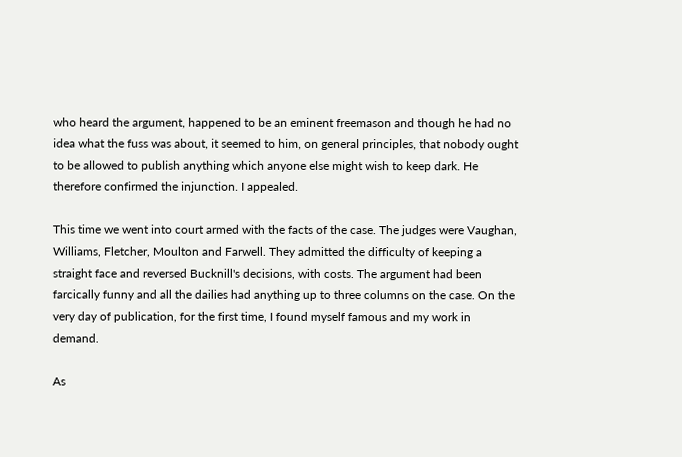who heard the argument, happened to be an eminent freemason and though he had no idea what the fuss was about, it seemed to him, on general principles, that nobody ought to be allowed to publish anything which anyone else might wish to keep dark. He therefore confirmed the injunction. I appealed.

This time we went into court armed with the facts of the case. The judges were Vaughan, Williams, Fletcher, Moulton and Farwell. They admitted the difficulty of keeping a straight face and reversed Bucknill's decisions, with costs. The argument had been farcically funny and all the dailies had anything up to three columns on the case. On the very day of publication, for the first time, I found myself famous and my work in demand.

As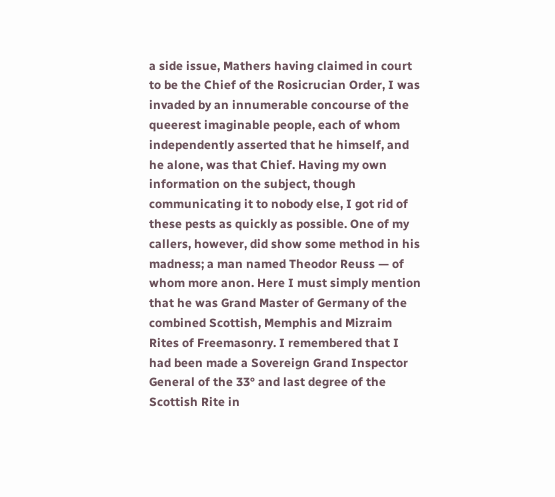a side issue, Mathers having claimed in court to be the Chief of the Rosicrucian Order, I was invaded by an innumerable concourse of the queerest imaginable people, each of whom independently asserted that he himself, and he alone, was that Chief. Having my own information on the subject, though communicating it to nobody else, I got rid of these pests as quickly as possible. One of my callers, however, did show some method in his madness; a man named Theodor Reuss — of whom more anon. Here I must simply mention that he was Grand Master of Germany of the combined Scottish, Memphis and Mizraim Rites of Freemasonry. I remembered that I had been made a Sovereign Grand Inspector General of the 33° and last degree of the Scottish Rite in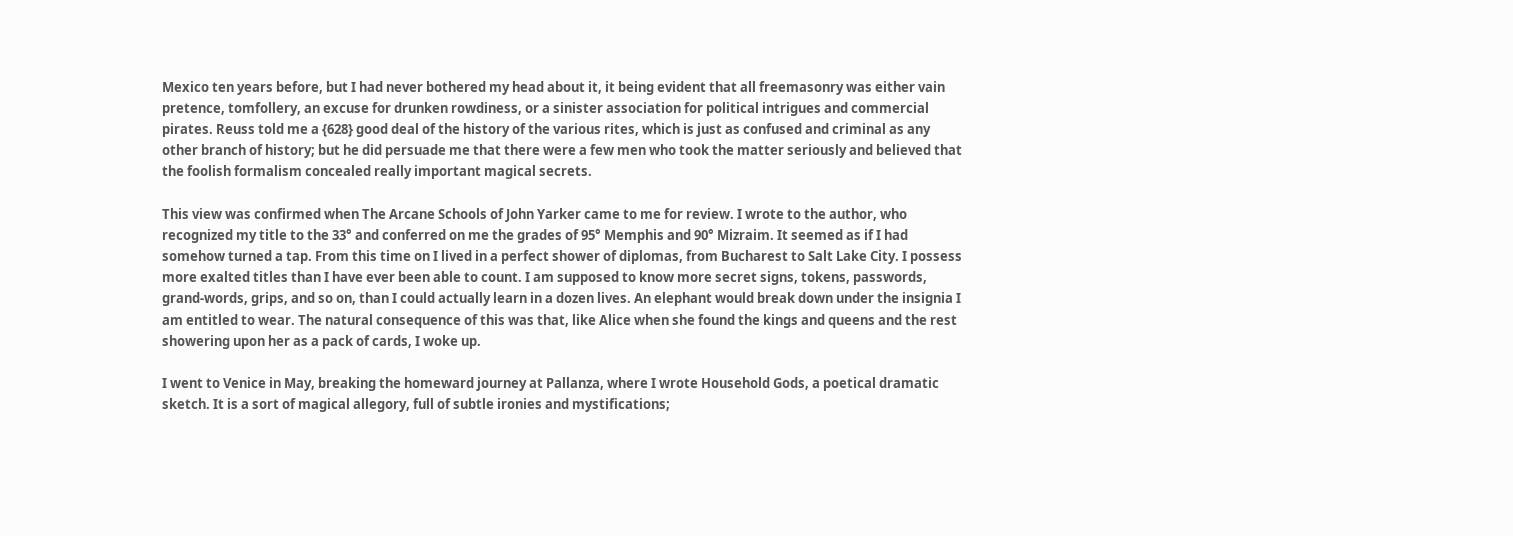Mexico ten years before, but I had never bothered my head about it, it being evident that all freemasonry was either vain pretence, tomfollery, an excuse for drunken rowdiness, or a sinister association for political intrigues and commercial pirates. Reuss told me a {628} good deal of the history of the various rites, which is just as confused and criminal as any other branch of history; but he did persuade me that there were a few men who took the matter seriously and believed that the foolish formalism concealed really important magical secrets.

This view was confirmed when The Arcane Schools of John Yarker came to me for review. I wrote to the author, who recognized my title to the 33° and conferred on me the grades of 95° Memphis and 90° Mizraim. It seemed as if I had somehow turned a tap. From this time on I lived in a perfect shower of diplomas, from Bucharest to Salt Lake City. I possess more exalted titles than I have ever been able to count. I am supposed to know more secret signs, tokens, passwords, grand-words, grips, and so on, than I could actually learn in a dozen lives. An elephant would break down under the insignia I am entitled to wear. The natural consequence of this was that, like Alice when she found the kings and queens and the rest showering upon her as a pack of cards, I woke up.

I went to Venice in May, breaking the homeward journey at Pallanza, where I wrote Household Gods, a poetical dramatic sketch. It is a sort of magical allegory, full of subtle ironies and mystifications;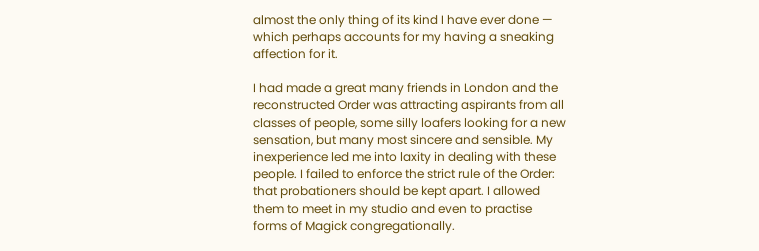almost the only thing of its kind I have ever done — which perhaps accounts for my having a sneaking affection for it.

I had made a great many friends in London and the reconstructed Order was attracting aspirants from all classes of people, some silly loafers looking for a new sensation, but many most sincere and sensible. My inexperience led me into laxity in dealing with these people. I failed to enforce the strict rule of the Order: that probationers should be kept apart. I allowed them to meet in my studio and even to practise forms of Magick congregationally.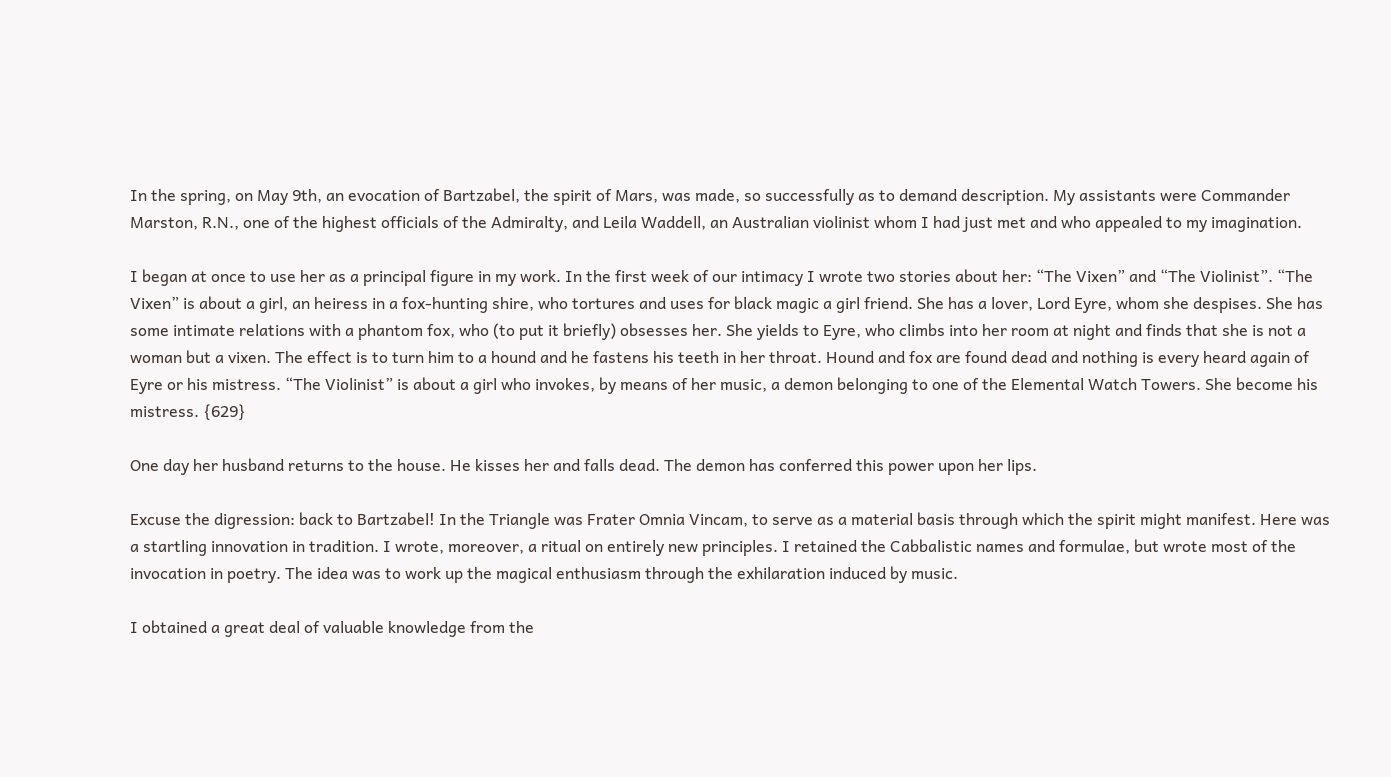In the spring, on May 9th, an evocation of Bartzabel, the spirit of Mars, was made, so successfully as to demand description. My assistants were Commander Marston, R.N., one of the highest officials of the Admiralty, and Leila Waddell, an Australian violinist whom I had just met and who appealed to my imagination.

I began at once to use her as a principal figure in my work. In the first week of our intimacy I wrote two stories about her: “The Vixen” and “The Violinist”. “The Vixen” is about a girl, an heiress in a fox-hunting shire, who tortures and uses for black magic a girl friend. She has a lover, Lord Eyre, whom she despises. She has some intimate relations with a phantom fox, who (to put it briefly) obsesses her. She yields to Eyre, who climbs into her room at night and finds that she is not a woman but a vixen. The effect is to turn him to a hound and he fastens his teeth in her throat. Hound and fox are found dead and nothing is every heard again of Eyre or his mistress. “The Violinist” is about a girl who invokes, by means of her music, a demon belonging to one of the Elemental Watch Towers. She become his mistress. {629}

One day her husband returns to the house. He kisses her and falls dead. The demon has conferred this power upon her lips.

Excuse the digression: back to Bartzabel! In the Triangle was Frater Omnia Vincam, to serve as a material basis through which the spirit might manifest. Here was a startling innovation in tradition. I wrote, moreover, a ritual on entirely new principles. I retained the Cabbalistic names and formulae, but wrote most of the invocation in poetry. The idea was to work up the magical enthusiasm through the exhilaration induced by music.

I obtained a great deal of valuable knowledge from the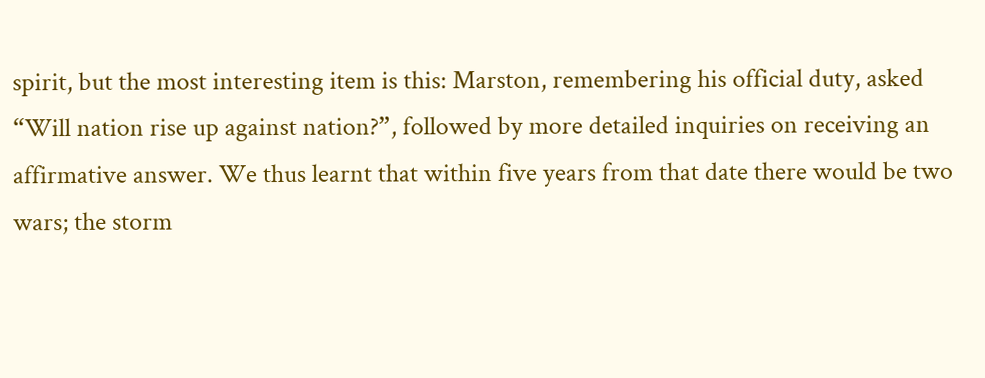spirit, but the most interesting item is this: Marston, remembering his official duty, asked “Will nation rise up against nation?”, followed by more detailed inquiries on receiving an affirmative answer. We thus learnt that within five years from that date there would be two wars; the storm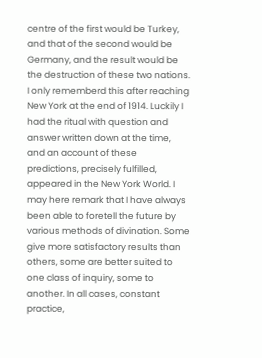centre of the first would be Turkey, and that of the second would be Germany, and the result would be the destruction of these two nations. I only rememberd this after reaching New York at the end of 1914. Luckily I had the ritual with question and answer written down at the time, and an account of these predictions, precisely fulfilled, appeared in the New York World. I may here remark that I have always been able to foretell the future by various methods of divination. Some give more satisfactory results than others, some are better suited to one class of inquiry, some to another. In all cases, constant practice,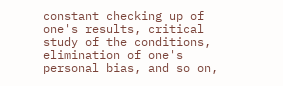constant checking up of one's results, critical study of the conditions, elimination of one's personal bias, and so on,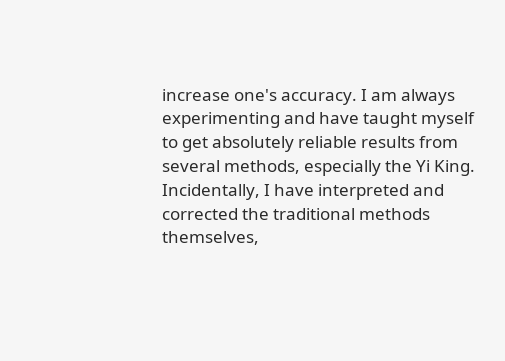increase one's accuracy. I am always experimenting and have taught myself to get absolutely reliable results from several methods, especially the Yi King. Incidentally, I have interpreted and corrected the traditional methods themselves,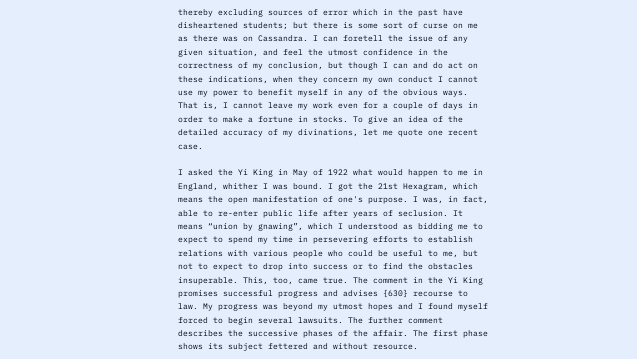thereby excluding sources of error which in the past have disheartened students; but there is some sort of curse on me as there was on Cassandra. I can foretell the issue of any given situation, and feel the utmost confidence in the correctness of my conclusion, but though I can and do act on these indications, when they concern my own conduct I cannot use my power to benefit myself in any of the obvious ways. That is, I cannot leave my work even for a couple of days in order to make a fortune in stocks. To give an idea of the detailed accuracy of my divinations, let me quote one recent case.

I asked the Yi King in May of 1922 what would happen to me in England, whither I was bound. I got the 21st Hexagram, which means the open manifestation of one's purpose. I was, in fact, able to re-enter public life after years of seclusion. It means “union by gnawing”, which I understood as bidding me to expect to spend my time in persevering efforts to establish relations with various people who could be useful to me, but not to expect to drop into success or to find the obstacles insuperable. This, too, came true. The comment in the Yi King promises successful progress and advises {630} recourse to law. My progress was beyond my utmost hopes and I found myself forced to begin several lawsuits. The further comment describes the successive phases of the affair. The first phase shows its subject fettered and without resource.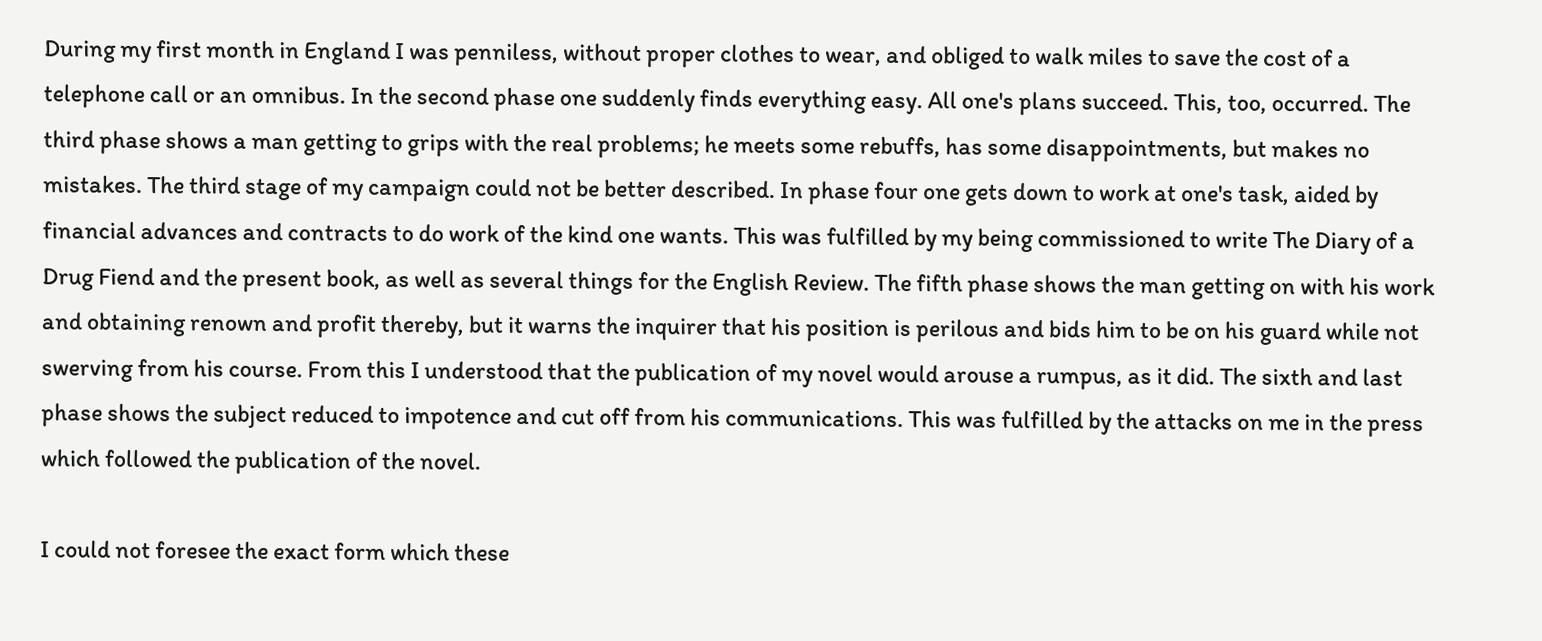During my first month in England I was penniless, without proper clothes to wear, and obliged to walk miles to save the cost of a telephone call or an omnibus. In the second phase one suddenly finds everything easy. All one's plans succeed. This, too, occurred. The third phase shows a man getting to grips with the real problems; he meets some rebuffs, has some disappointments, but makes no mistakes. The third stage of my campaign could not be better described. In phase four one gets down to work at one's task, aided by financial advances and contracts to do work of the kind one wants. This was fulfilled by my being commissioned to write The Diary of a Drug Fiend and the present book, as well as several things for the English Review. The fifth phase shows the man getting on with his work and obtaining renown and profit thereby, but it warns the inquirer that his position is perilous and bids him to be on his guard while not swerving from his course. From this I understood that the publication of my novel would arouse a rumpus, as it did. The sixth and last phase shows the subject reduced to impotence and cut off from his communications. This was fulfilled by the attacks on me in the press which followed the publication of the novel.

I could not foresee the exact form which these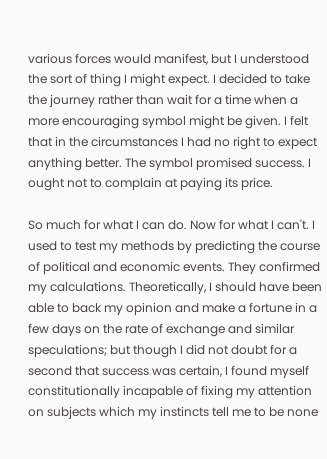various forces would manifest, but I understood the sort of thing I might expect. I decided to take the journey rather than wait for a time when a more encouraging symbol might be given. I felt that in the circumstances I had no right to expect anything better. The symbol promised success. I ought not to complain at paying its price.

So much for what I can do. Now for what I can't. I used to test my methods by predicting the course of political and economic events. They confirmed my calculations. Theoretically, I should have been able to back my opinion and make a fortune in a few days on the rate of exchange and similar speculations; but though I did not doubt for a second that success was certain, I found myself constitutionally incapable of fixing my attention on subjects which my instincts tell me to be none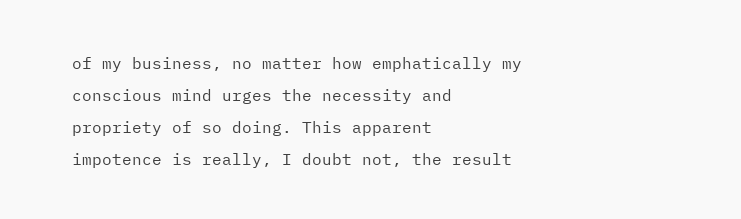of my business, no matter how emphatically my conscious mind urges the necessity and propriety of so doing. This apparent impotence is really, I doubt not, the result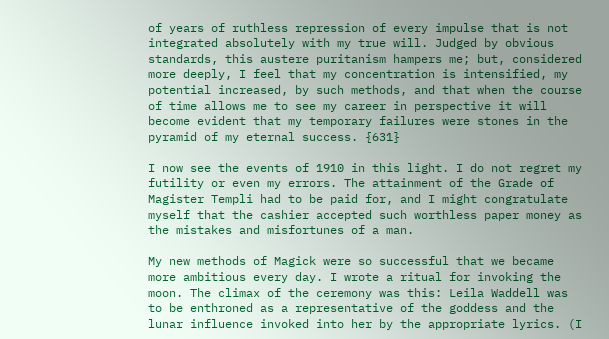of years of ruthless repression of every impulse that is not integrated absolutely with my true will. Judged by obvious standards, this austere puritanism hampers me; but, considered more deeply, I feel that my concentration is intensified, my potential increased, by such methods, and that when the course of time allows me to see my career in perspective it will become evident that my temporary failures were stones in the pyramid of my eternal success. {631}

I now see the events of 1910 in this light. I do not regret my futility or even my errors. The attainment of the Grade of Magister Templi had to be paid for, and I might congratulate myself that the cashier accepted such worthless paper money as the mistakes and misfortunes of a man.

My new methods of Magick were so successful that we became more ambitious every day. I wrote a ritual for invoking the moon. The climax of the ceremony was this: Leila Waddell was to be enthroned as a representative of the goddess and the lunar influence invoked into her by the appropriate lyrics. (I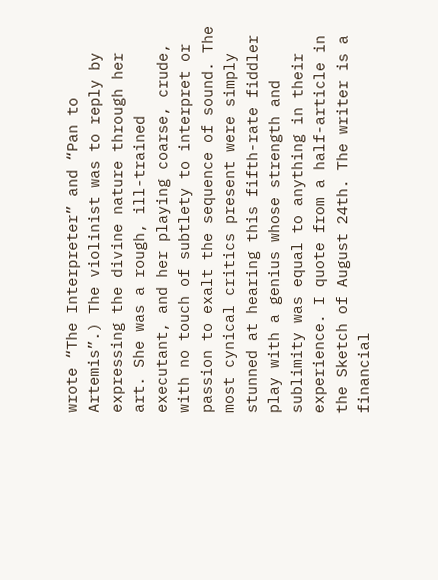wrote “The Interpreter” and “Pan to Artemis”.) The violinist was to reply by expressing the divine nature through her art. She was a rough, ill-trained executant, and her playing coarse, crude, with no touch of subtlety to interpret or passion to exalt the sequence of sound. The most cynical critics present were simply stunned at hearing this fifth-rate fiddler play with a genius whose strength and sublimity was equal to anything in their experience. I quote from a half-article in the Sketch of August 24th. The writer is a financial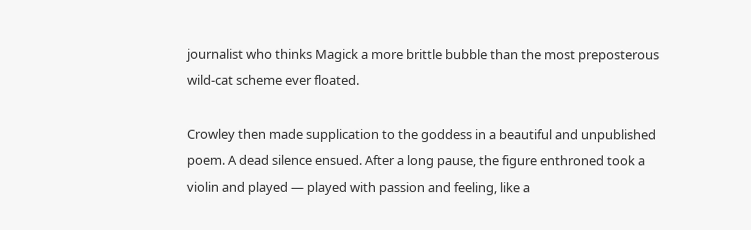journalist who thinks Magick a more brittle bubble than the most preposterous wild-cat scheme ever floated.

Crowley then made supplication to the goddess in a beautiful and unpublished poem. A dead silence ensued. After a long pause, the figure enthroned took a violin and played — played with passion and feeling, like a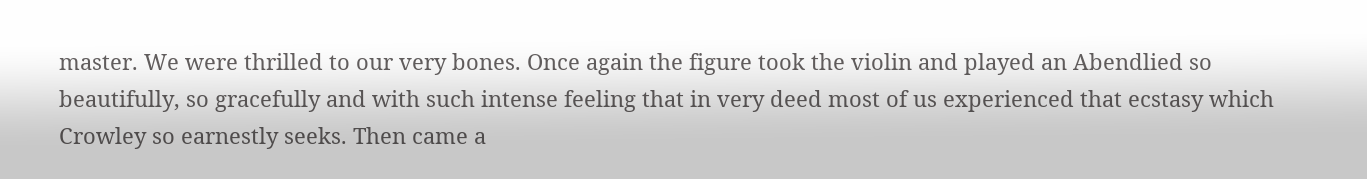master. We were thrilled to our very bones. Once again the figure took the violin and played an Abendlied so beautifully, so gracefully and with such intense feeling that in very deed most of us experienced that ecstasy which Crowley so earnestly seeks. Then came a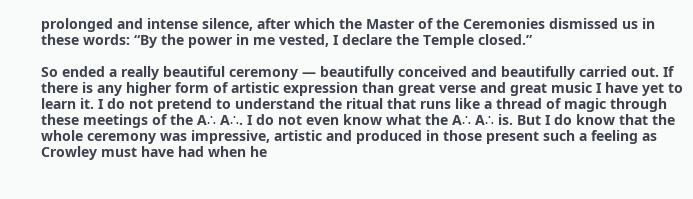prolonged and intense silence, after which the Master of the Ceremonies dismissed us in these words: “By the power in me vested, I declare the Temple closed.”

So ended a really beautiful ceremony — beautifully conceived and beautifully carried out. If there is any higher form of artistic expression than great verse and great music I have yet to learn it. I do not pretend to understand the ritual that runs like a thread of magic through these meetings of the A∴ A∴. I do not even know what the A∴ A∴ is. But I do know that the whole ceremony was impressive, artistic and produced in those present such a feeling as Crowley must have had when he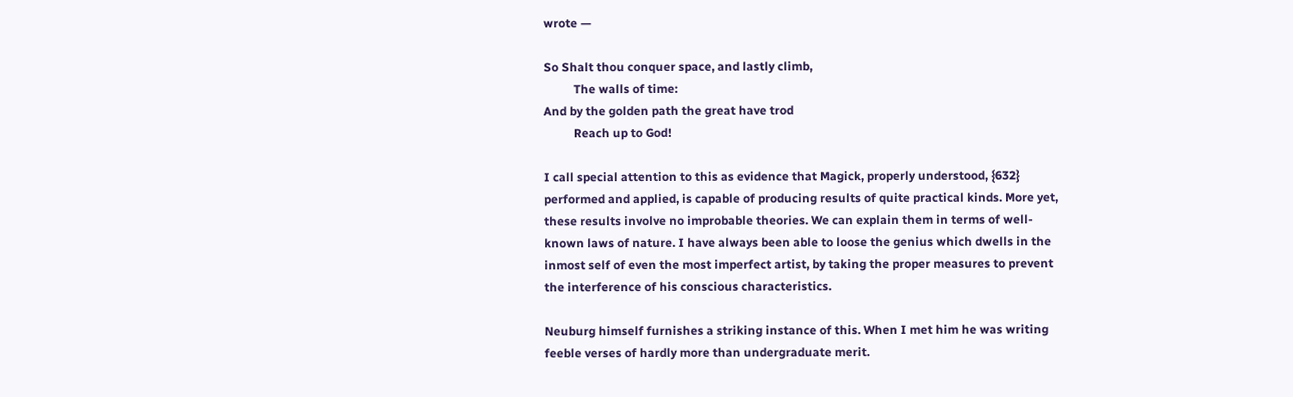wrote —

So Shalt thou conquer space, and lastly climb,
          The walls of time:
And by the golden path the great have trod
          Reach up to God!

I call special attention to this as evidence that Magick, properly understood, {632} performed and applied, is capable of producing results of quite practical kinds. More yet, these results involve no improbable theories. We can explain them in terms of well-known laws of nature. I have always been able to loose the genius which dwells in the inmost self of even the most imperfect artist, by taking the proper measures to prevent the interference of his conscious characteristics.

Neuburg himself furnishes a striking instance of this. When I met him he was writing feeble verses of hardly more than undergraduate merit.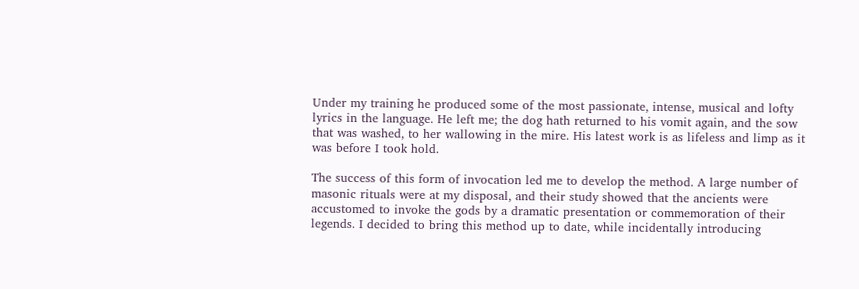Under my training he produced some of the most passionate, intense, musical and lofty lyrics in the language. He left me; the dog hath returned to his vomit again, and the sow that was washed, to her wallowing in the mire. His latest work is as lifeless and limp as it was before I took hold.

The success of this form of invocation led me to develop the method. A large number of masonic rituals were at my disposal, and their study showed that the ancients were accustomed to invoke the gods by a dramatic presentation or commemoration of their legends. I decided to bring this method up to date, while incidentally introducing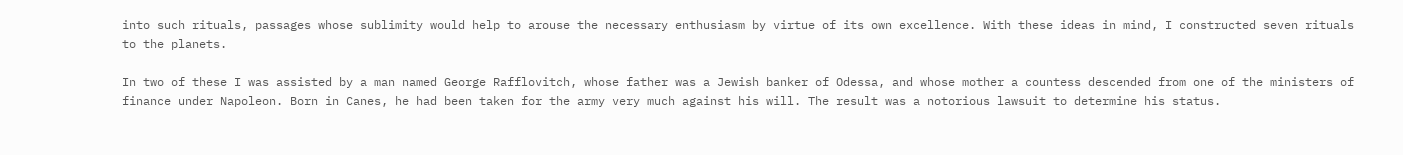into such rituals, passages whose sublimity would help to arouse the necessary enthusiasm by virtue of its own excellence. With these ideas in mind, I constructed seven rituals to the planets.

In two of these I was assisted by a man named George Rafflovitch, whose father was a Jewish banker of Odessa, and whose mother a countess descended from one of the ministers of finance under Napoleon. Born in Canes, he had been taken for the army very much against his will. The result was a notorious lawsuit to determine his status.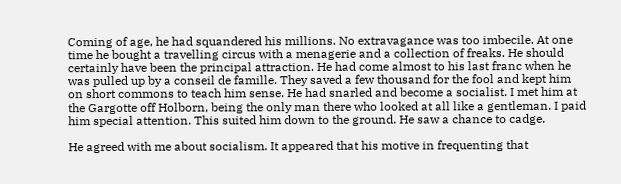Coming of age, he had squandered his millions. No extravagance was too imbecile. At one time he bought a travelling circus with a menagerie and a collection of freaks. He should certainly have been the principal attraction. He had come almost to his last franc when he was pulled up by a conseil de famille. They saved a few thousand for the fool and kept him on short commons to teach him sense. He had snarled and become a socialist. I met him at the Gargotte off Holborn, being the only man there who looked at all like a gentleman. I paid him special attention. This suited him down to the ground. He saw a chance to cadge.

He agreed with me about socialism. It appeared that his motive in frequenting that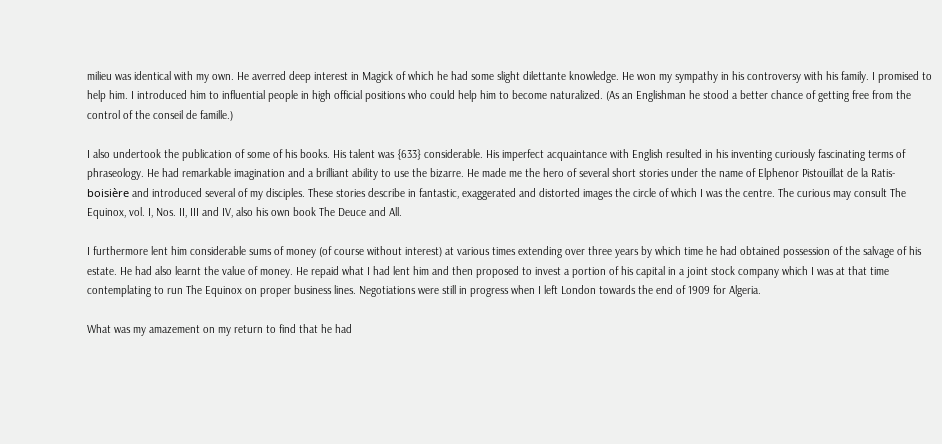milieu was identical with my own. He averred deep interest in Magick of which he had some slight dilettante knowledge. He won my sympathy in his controversy with his family. I promised to help him. I introduced him to influential people in high official positions who could help him to become naturalized. (As an Englishman he stood a better chance of getting free from the control of the conseil de famille.)

I also undertook the publication of some of his books. His talent was {633} considerable. His imperfect acquaintance with English resulted in his inventing curiously fascinating terms of phraseology. He had remarkable imagination and a brilliant ability to use the bizarre. He made me the hero of several short stories under the name of Elphenor Pistouillat de la Ratis-boisière and introduced several of my disciples. These stories describe in fantastic, exaggerated and distorted images the circle of which I was the centre. The curious may consult The Equinox, vol. I, Nos. II, III and IV, also his own book The Deuce and All.

I furthermore lent him considerable sums of money (of course without interest) at various times extending over three years by which time he had obtained possession of the salvage of his estate. He had also learnt the value of money. He repaid what I had lent him and then proposed to invest a portion of his capital in a joint stock company which I was at that time contemplating to run The Equinox on proper business lines. Negotiations were still in progress when I left London towards the end of 1909 for Algeria.

What was my amazement on my return to find that he had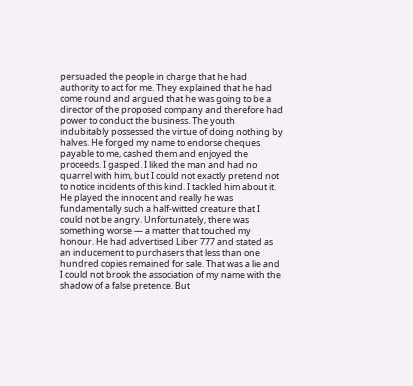persuaded the people in charge that he had authority to act for me. They explained that he had come round and argued that he was going to be a director of the proposed company and therefore had power to conduct the business. The youth indubitably possessed the virtue of doing nothing by halves. He forged my name to endorse cheques payable to me, cashed them and enjoyed the proceeds. I gasped. I liked the man and had no quarrel with him, but I could not exactly pretend not to notice incidents of this kind. I tackled him about it. He played the innocent and really he was fundamentally such a half-witted creature that I could not be angry. Unfortunately, there was something worse — a matter that touched my honour. He had advertised Liber 777 and stated as an inducement to purchasers that less than one hundred copies remained for sale. That was a lie and I could not brook the association of my name with the shadow of a false pretence. But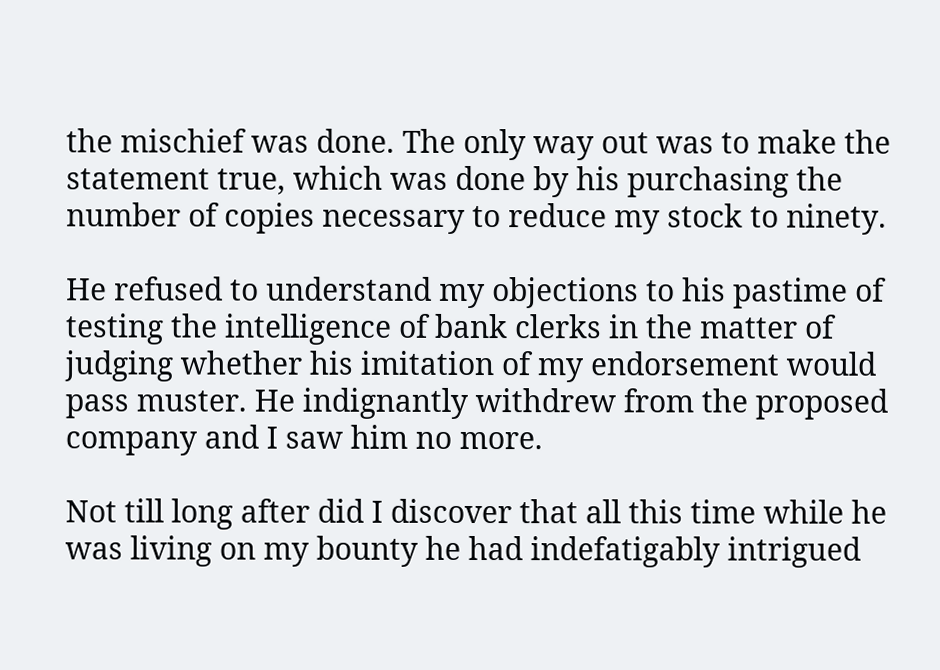the mischief was done. The only way out was to make the statement true, which was done by his purchasing the number of copies necessary to reduce my stock to ninety.

He refused to understand my objections to his pastime of testing the intelligence of bank clerks in the matter of judging whether his imitation of my endorsement would pass muster. He indignantly withdrew from the proposed company and I saw him no more.

Not till long after did I discover that all this time while he was living on my bounty he had indefatigably intrigued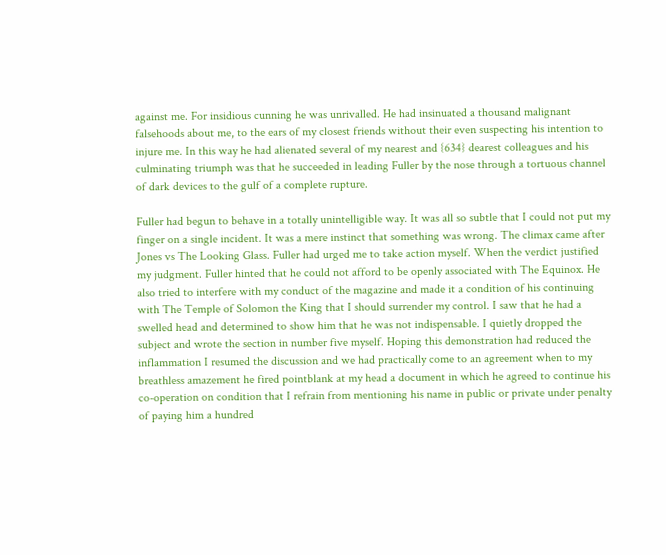against me. For insidious cunning he was unrivalled. He had insinuated a thousand malignant falsehoods about me, to the ears of my closest friends without their even suspecting his intention to injure me. In this way he had alienated several of my nearest and {634} dearest colleagues and his culminating triumph was that he succeeded in leading Fuller by the nose through a tortuous channel of dark devices to the gulf of a complete rupture.

Fuller had begun to behave in a totally unintelligible way. It was all so subtle that I could not put my finger on a single incident. It was a mere instinct that something was wrong. The climax came after Jones vs The Looking Glass. Fuller had urged me to take action myself. When the verdict justified my judgment. Fuller hinted that he could not afford to be openly associated with The Equinox. He also tried to interfere with my conduct of the magazine and made it a condition of his continuing with The Temple of Solomon the King that I should surrender my control. I saw that he had a swelled head and determined to show him that he was not indispensable. I quietly dropped the subject and wrote the section in number five myself. Hoping this demonstration had reduced the inflammation I resumed the discussion and we had practically come to an agreement when to my breathless amazement he fired pointblank at my head a document in which he agreed to continue his co-operation on condition that I refrain from mentioning his name in public or private under penalty of paying him a hundred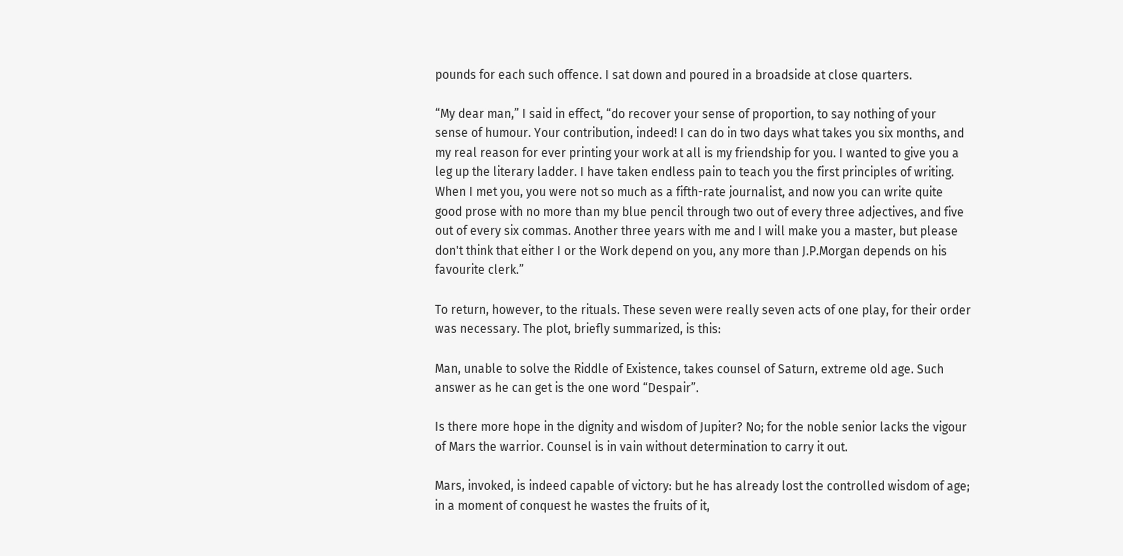pounds for each such offence. I sat down and poured in a broadside at close quarters.

“My dear man,” I said in effect, “do recover your sense of proportion, to say nothing of your sense of humour. Your contribution, indeed! I can do in two days what takes you six months, and my real reason for ever printing your work at all is my friendship for you. I wanted to give you a leg up the literary ladder. I have taken endless pain to teach you the first principles of writing. When I met you, you were not so much as a fifth-rate journalist, and now you can write quite good prose with no more than my blue pencil through two out of every three adjectives, and five out of every six commas. Another three years with me and I will make you a master, but please don't think that either I or the Work depend on you, any more than J.P.Morgan depends on his favourite clerk.”

To return, however, to the rituals. These seven were really seven acts of one play, for their order was necessary. The plot, briefly summarized, is this:

Man, unable to solve the Riddle of Existence, takes counsel of Saturn, extreme old age. Such answer as he can get is the one word “Despair”.

Is there more hope in the dignity and wisdom of Jupiter? No; for the noble senior lacks the vigour of Mars the warrior. Counsel is in vain without determination to carry it out.

Mars, invoked, is indeed capable of victory: but he has already lost the controlled wisdom of age; in a moment of conquest he wastes the fruits of it,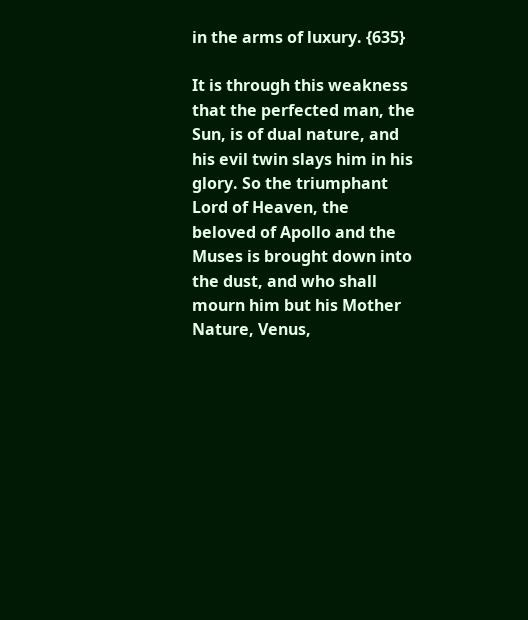in the arms of luxury. {635}

It is through this weakness that the perfected man, the Sun, is of dual nature, and his evil twin slays him in his glory. So the triumphant Lord of Heaven, the beloved of Apollo and the Muses is brought down into the dust, and who shall mourn him but his Mother Nature, Venus,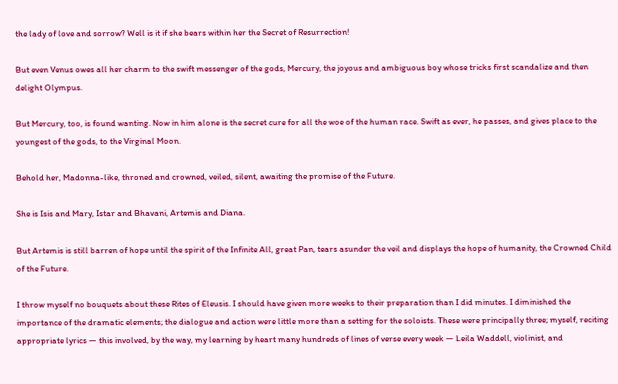the lady of love and sorrow? Well is it if she bears within her the Secret of Resurrection!

But even Venus owes all her charm to the swift messenger of the gods, Mercury, the joyous and ambiguous boy whose tricks first scandalize and then delight Olympus.

But Mercury, too, is found wanting. Now in him alone is the secret cure for all the woe of the human race. Swift as ever, he passes, and gives place to the youngest of the gods, to the Virginal Moon.

Behold her, Madonna-like, throned and crowned, veiled, silent, awaiting the promise of the Future.

She is Isis and Mary, Istar and Bhavani, Artemis and Diana.

But Artemis is still barren of hope until the spirit of the Infinite All, great Pan, tears asunder the veil and displays the hope of humanity, the Crowned Child of the Future.

I throw myself no bouquets about these Rites of Eleusis. I should have given more weeks to their preparation than I did minutes. I diminished the importance of the dramatic elements; the dialogue and action were little more than a setting for the soloists. These were principally three; myself, reciting appropriate lyrics — this involved, by the way, my learning by heart many hundreds of lines of verse every week — Leila Waddell, violinist, and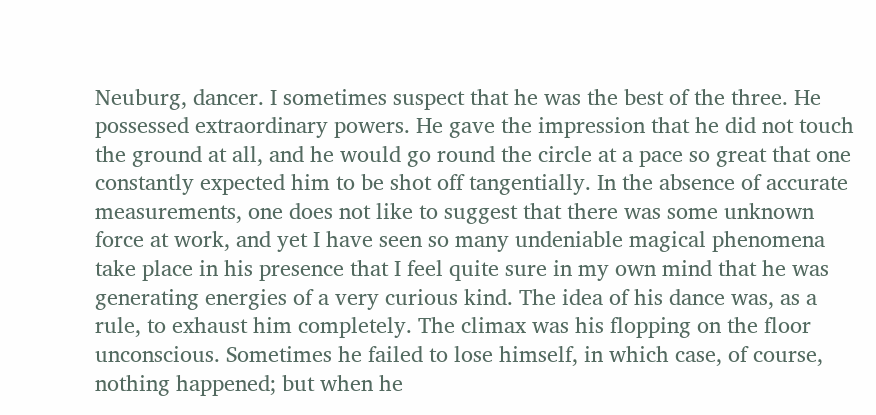Neuburg, dancer. I sometimes suspect that he was the best of the three. He possessed extraordinary powers. He gave the impression that he did not touch the ground at all, and he would go round the circle at a pace so great that one constantly expected him to be shot off tangentially. In the absence of accurate measurements, one does not like to suggest that there was some unknown force at work, and yet I have seen so many undeniable magical phenomena take place in his presence that I feel quite sure in my own mind that he was generating energies of a very curious kind. The idea of his dance was, as a rule, to exhaust him completely. The climax was his flopping on the floor unconscious. Sometimes he failed to lose himself, in which case, of course, nothing happened; but when he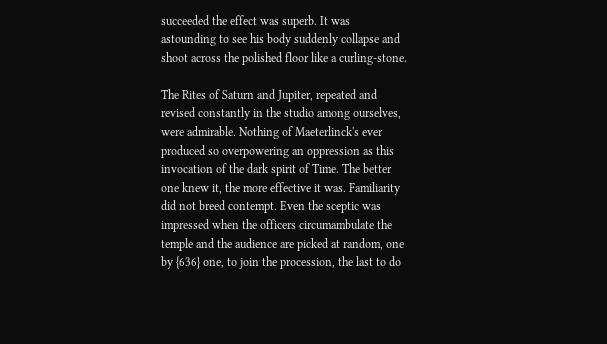succeeded the effect was superb. It was astounding to see his body suddenly collapse and shoot across the polished floor like a curling-stone.

The Rites of Saturn and Jupiter, repeated and revised constantly in the studio among ourselves, were admirable. Nothing of Maeterlinck's ever produced so overpowering an oppression as this invocation of the dark spirit of Time. The better one knew it, the more effective it was. Familiarity did not breed contempt. Even the sceptic was impressed when the officers circumambulate the temple and the audience are picked at random, one by {636} one, to join the procession, the last to do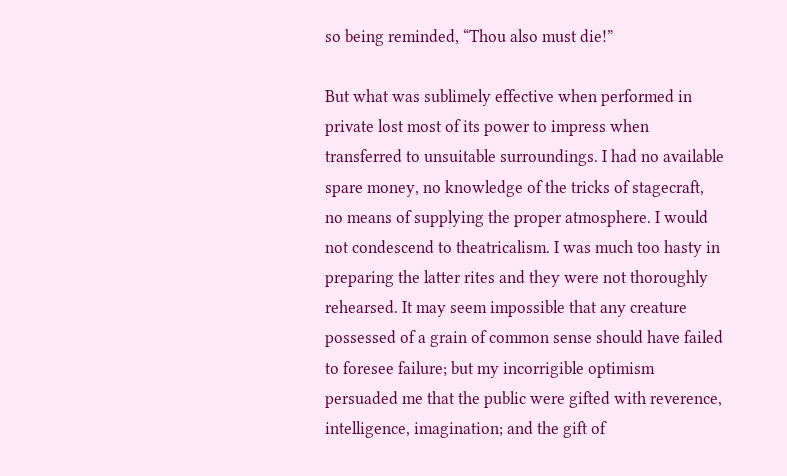so being reminded, “Thou also must die!”

But what was sublimely effective when performed in private lost most of its power to impress when transferred to unsuitable surroundings. I had no available spare money, no knowledge of the tricks of stagecraft, no means of supplying the proper atmosphere. I would not condescend to theatricalism. I was much too hasty in preparing the latter rites and they were not thoroughly rehearsed. It may seem impossible that any creature possessed of a grain of common sense should have failed to foresee failure; but my incorrigible optimism persuaded me that the public were gifted with reverence, intelligence, imagination; and the gift of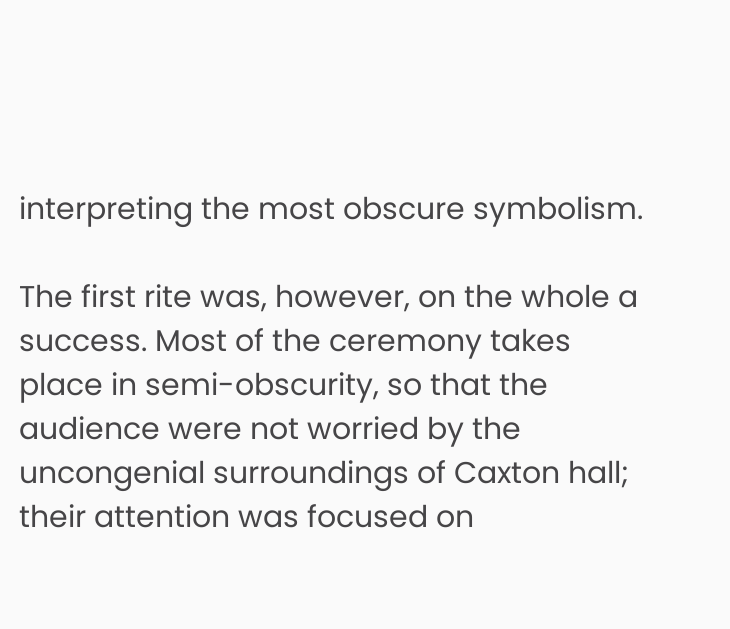interpreting the most obscure symbolism.

The first rite was, however, on the whole a success. Most of the ceremony takes place in semi-obscurity, so that the audience were not worried by the uncongenial surroundings of Caxton hall; their attention was focused on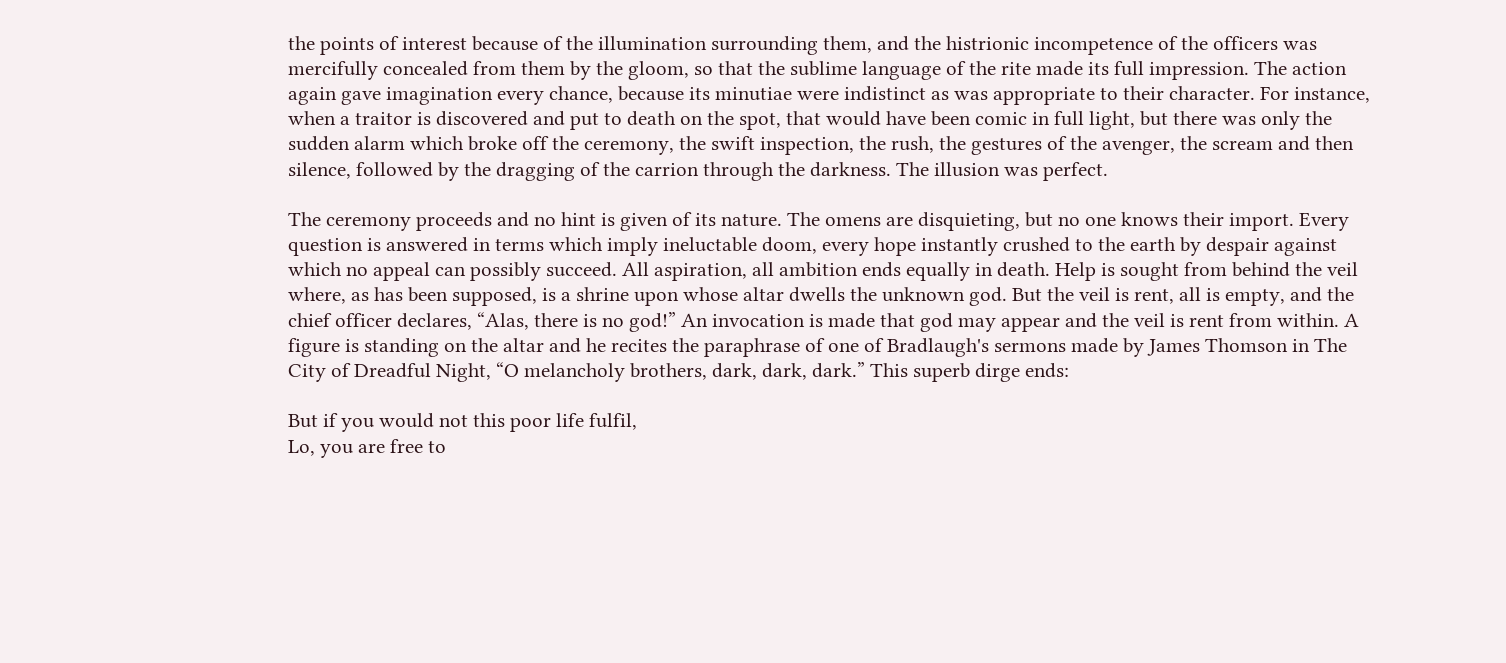the points of interest because of the illumination surrounding them, and the histrionic incompetence of the officers was mercifully concealed from them by the gloom, so that the sublime language of the rite made its full impression. The action again gave imagination every chance, because its minutiae were indistinct as was appropriate to their character. For instance, when a traitor is discovered and put to death on the spot, that would have been comic in full light, but there was only the sudden alarm which broke off the ceremony, the swift inspection, the rush, the gestures of the avenger, the scream and then silence, followed by the dragging of the carrion through the darkness. The illusion was perfect.

The ceremony proceeds and no hint is given of its nature. The omens are disquieting, but no one knows their import. Every question is answered in terms which imply ineluctable doom, every hope instantly crushed to the earth by despair against which no appeal can possibly succeed. All aspiration, all ambition ends equally in death. Help is sought from behind the veil where, as has been supposed, is a shrine upon whose altar dwells the unknown god. But the veil is rent, all is empty, and the chief officer declares, “Alas, there is no god!” An invocation is made that god may appear and the veil is rent from within. A figure is standing on the altar and he recites the paraphrase of one of Bradlaugh's sermons made by James Thomson in The City of Dreadful Night, “O melancholy brothers, dark, dark, dark.” This superb dirge ends:

But if you would not this poor life fulfil,
Lo, you are free to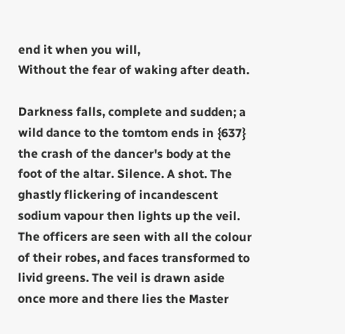end it when you will,
Without the fear of waking after death.

Darkness falls, complete and sudden; a wild dance to the tomtom ends in {637} the crash of the dancer's body at the foot of the altar. Silence. A shot. The ghastly flickering of incandescent sodium vapour then lights up the veil. The officers are seen with all the colour of their robes, and faces transformed to livid greens. The veil is drawn aside once more and there lies the Master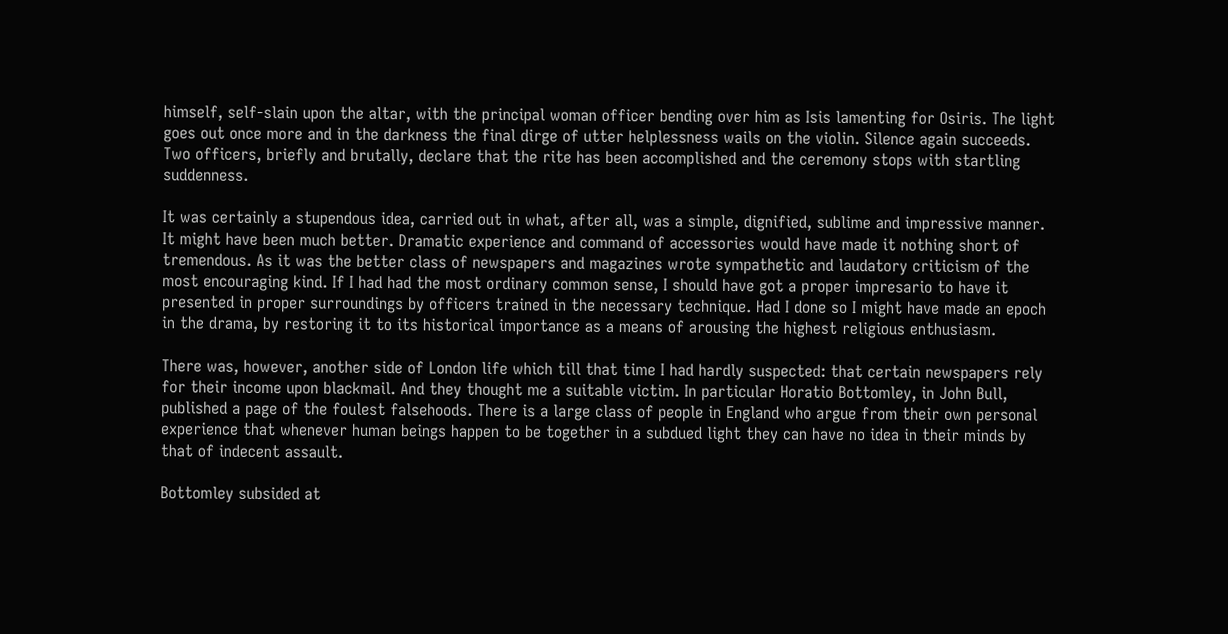himself, self-slain upon the altar, with the principal woman officer bending over him as Isis lamenting for Osiris. The light goes out once more and in the darkness the final dirge of utter helplessness wails on the violin. Silence again succeeds. Two officers, briefly and brutally, declare that the rite has been accomplished and the ceremony stops with startling suddenness.

It was certainly a stupendous idea, carried out in what, after all, was a simple, dignified, sublime and impressive manner. It might have been much better. Dramatic experience and command of accessories would have made it nothing short of tremendous. As it was the better class of newspapers and magazines wrote sympathetic and laudatory criticism of the most encouraging kind. If I had had the most ordinary common sense, I should have got a proper impresario to have it presented in proper surroundings by officers trained in the necessary technique. Had I done so I might have made an epoch in the drama, by restoring it to its historical importance as a means of arousing the highest religious enthusiasm.

There was, however, another side of London life which till that time I had hardly suspected: that certain newspapers rely for their income upon blackmail. And they thought me a suitable victim. In particular Horatio Bottomley, in John Bull, published a page of the foulest falsehoods. There is a large class of people in England who argue from their own personal experience that whenever human beings happen to be together in a subdued light they can have no idea in their minds by that of indecent assault.

Bottomley subsided at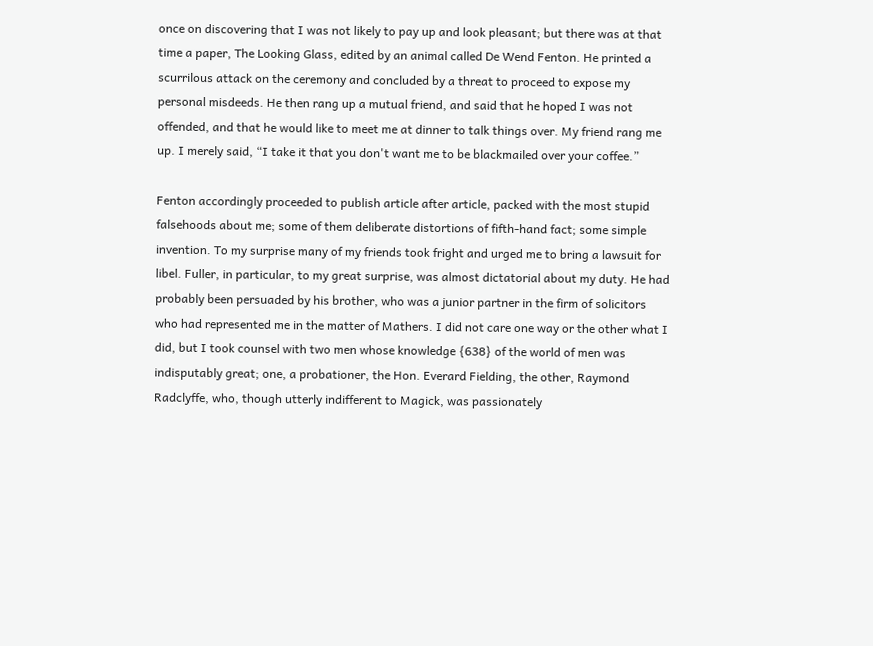once on discovering that I was not likely to pay up and look pleasant; but there was at that time a paper, The Looking Glass, edited by an animal called De Wend Fenton. He printed a scurrilous attack on the ceremony and concluded by a threat to proceed to expose my personal misdeeds. He then rang up a mutual friend, and said that he hoped I was not offended, and that he would like to meet me at dinner to talk things over. My friend rang me up. I merely said, “I take it that you don't want me to be blackmailed over your coffee.”

Fenton accordingly proceeded to publish article after article, packed with the most stupid falsehoods about me; some of them deliberate distortions of fifth-hand fact; some simple invention. To my surprise many of my friends took fright and urged me to bring a lawsuit for libel. Fuller, in particular, to my great surprise, was almost dictatorial about my duty. He had probably been persuaded by his brother, who was a junior partner in the firm of solicitors who had represented me in the matter of Mathers. I did not care one way or the other what I did, but I took counsel with two men whose knowledge {638} of the world of men was indisputably great; one, a probationer, the Hon. Everard Fielding, the other, Raymond Radclyffe, who, though utterly indifferent to Magick, was passionately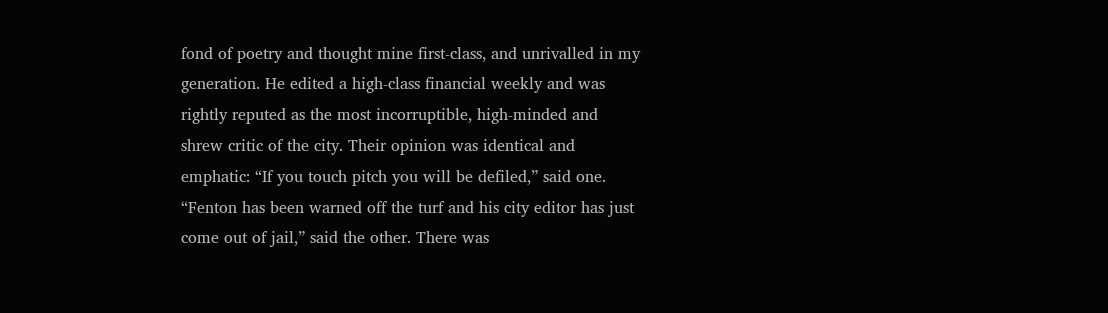fond of poetry and thought mine first-class, and unrivalled in my generation. He edited a high-class financial weekly and was rightly reputed as the most incorruptible, high-minded and shrew critic of the city. Their opinion was identical and emphatic: “If you touch pitch you will be defiled,” said one. “Fenton has been warned off the turf and his city editor has just come out of jail,” said the other. There was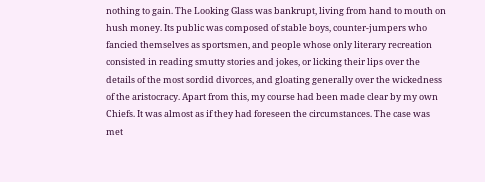nothing to gain. The Looking Glass was bankrupt, living from hand to mouth on hush money. Its public was composed of stable boys, counter-jumpers who fancied themselves as sportsmen, and people whose only literary recreation consisted in reading smutty stories and jokes, or licking their lips over the details of the most sordid divorces, and gloating generally over the wickedness of the aristocracy. Apart from this, my course had been made clear by my own Chiefs. It was almost as if they had foreseen the circumstances. The case was met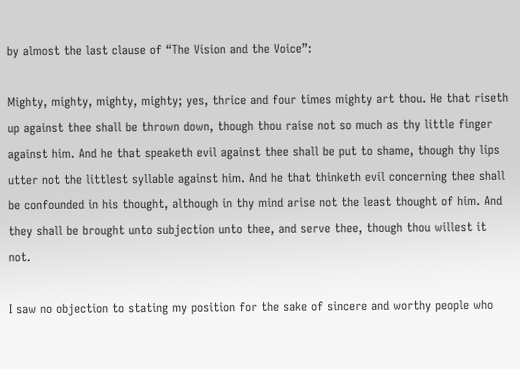by almost the last clause of “The Vision and the Voice”:

Mighty, mighty, mighty, mighty; yes, thrice and four times mighty art thou. He that riseth up against thee shall be thrown down, though thou raise not so much as thy little finger against him. And he that speaketh evil against thee shall be put to shame, though thy lips utter not the littlest syllable against him. And he that thinketh evil concerning thee shall be confounded in his thought, although in thy mind arise not the least thought of him. And they shall be brought unto subjection unto thee, and serve thee, though thou willest it not.

I saw no objection to stating my position for the sake of sincere and worthy people who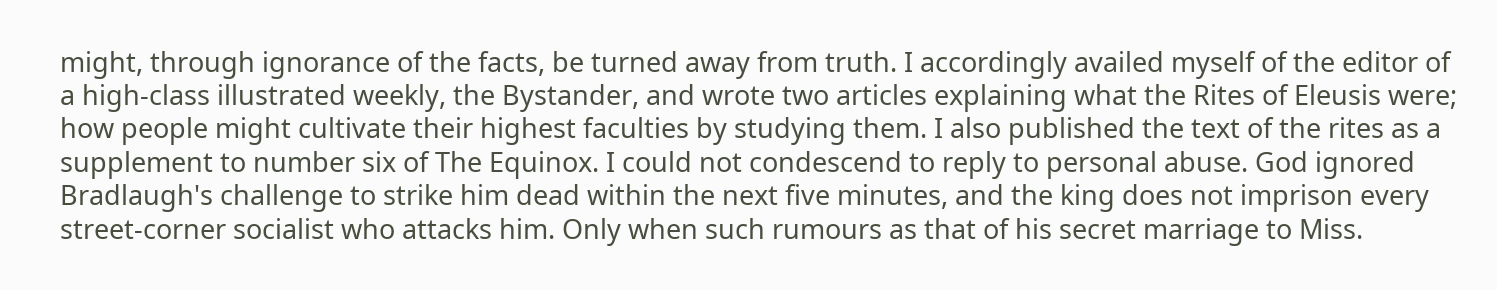might, through ignorance of the facts, be turned away from truth. I accordingly availed myself of the editor of a high-class illustrated weekly, the Bystander, and wrote two articles explaining what the Rites of Eleusis were; how people might cultivate their highest faculties by studying them. I also published the text of the rites as a supplement to number six of The Equinox. I could not condescend to reply to personal abuse. God ignored Bradlaugh's challenge to strike him dead within the next five minutes, and the king does not imprison every street-corner socialist who attacks him. Only when such rumours as that of his secret marriage to Miss.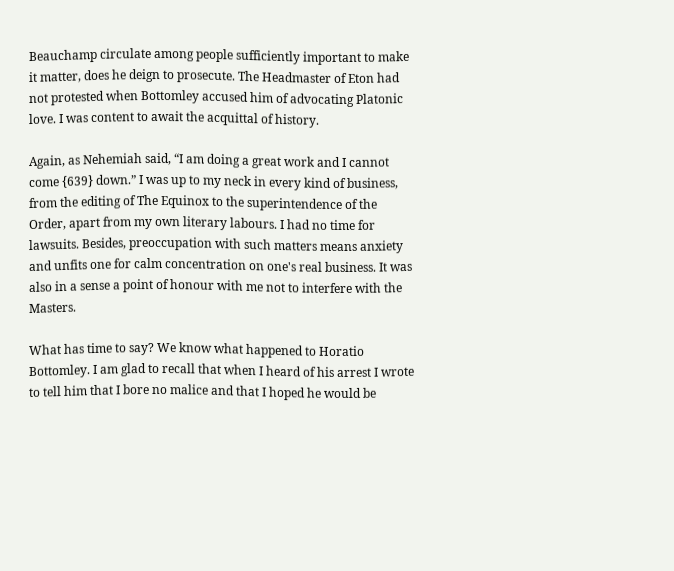Beauchamp circulate among people sufficiently important to make it matter, does he deign to prosecute. The Headmaster of Eton had not protested when Bottomley accused him of advocating Platonic love. I was content to await the acquittal of history.

Again, as Nehemiah said, “I am doing a great work and I cannot come {639} down.” I was up to my neck in every kind of business, from the editing of The Equinox to the superintendence of the Order, apart from my own literary labours. I had no time for lawsuits. Besides, preoccupation with such matters means anxiety and unfits one for calm concentration on one's real business. It was also in a sense a point of honour with me not to interfere with the Masters.

What has time to say? We know what happened to Horatio Bottomley. I am glad to recall that when I heard of his arrest I wrote to tell him that I bore no malice and that I hoped he would be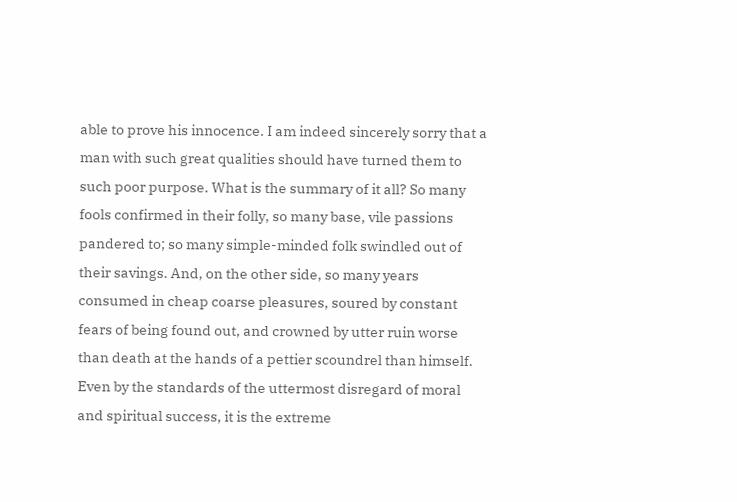able to prove his innocence. I am indeed sincerely sorry that a man with such great qualities should have turned them to such poor purpose. What is the summary of it all? So many fools confirmed in their folly, so many base, vile passions pandered to; so many simple-minded folk swindled out of their savings. And, on the other side, so many years consumed in cheap coarse pleasures, soured by constant fears of being found out, and crowned by utter ruin worse than death at the hands of a pettier scoundrel than himself. Even by the standards of the uttermost disregard of moral and spiritual success, it is the extreme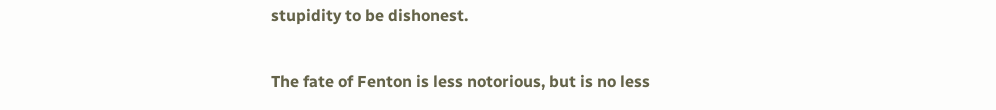stupidity to be dishonest.

The fate of Fenton is less notorious, but is no less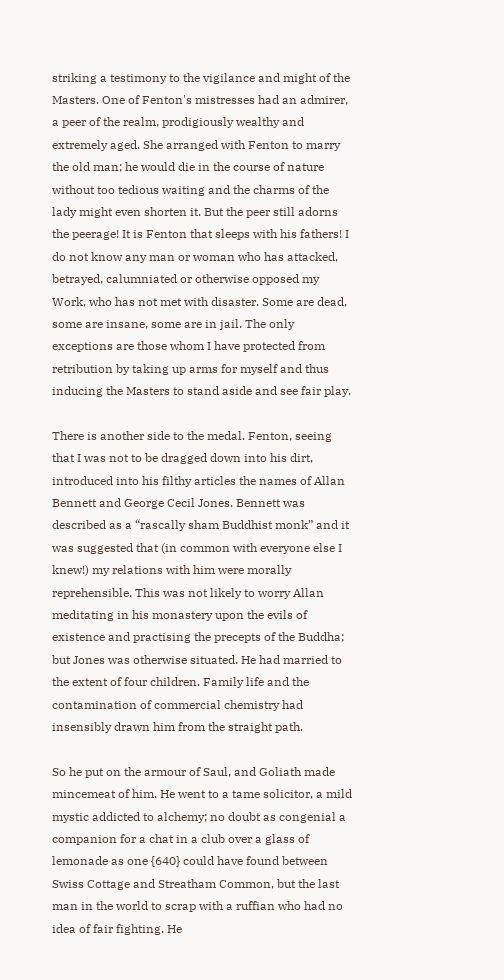striking a testimony to the vigilance and might of the Masters. One of Fenton's mistresses had an admirer, a peer of the realm, prodigiously wealthy and extremely aged. She arranged with Fenton to marry the old man; he would die in the course of nature without too tedious waiting and the charms of the lady might even shorten it. But the peer still adorns the peerage! It is Fenton that sleeps with his fathers! I do not know any man or woman who has attacked, betrayed, calumniated or otherwise opposed my Work, who has not met with disaster. Some are dead, some are insane, some are in jail. The only exceptions are those whom I have protected from retribution by taking up arms for myself and thus inducing the Masters to stand aside and see fair play.

There is another side to the medal. Fenton, seeing that I was not to be dragged down into his dirt, introduced into his filthy articles the names of Allan Bennett and George Cecil Jones. Bennett was described as a “rascally sham Buddhist monk” and it was suggested that (in common with everyone else I knew!) my relations with him were morally reprehensible. This was not likely to worry Allan meditating in his monastery upon the evils of existence and practising the precepts of the Buddha; but Jones was otherwise situated. He had married to the extent of four children. Family life and the contamination of commercial chemistry had insensibly drawn him from the straight path.

So he put on the armour of Saul, and Goliath made mincemeat of him. He went to a tame solicitor, a mild mystic addicted to alchemy; no doubt as congenial a companion for a chat in a club over a glass of lemonade as one {640} could have found between Swiss Cottage and Streatham Common, but the last man in the world to scrap with a ruffian who had no idea of fair fighting. He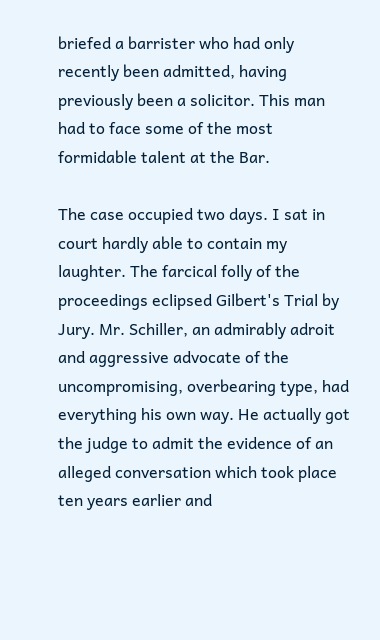briefed a barrister who had only recently been admitted, having previously been a solicitor. This man had to face some of the most formidable talent at the Bar.

The case occupied two days. I sat in court hardly able to contain my laughter. The farcical folly of the proceedings eclipsed Gilbert's Trial by Jury. Mr. Schiller, an admirably adroit and aggressive advocate of the uncompromising, overbearing type, had everything his own way. He actually got the judge to admit the evidence of an alleged conversation which took place ten years earlier and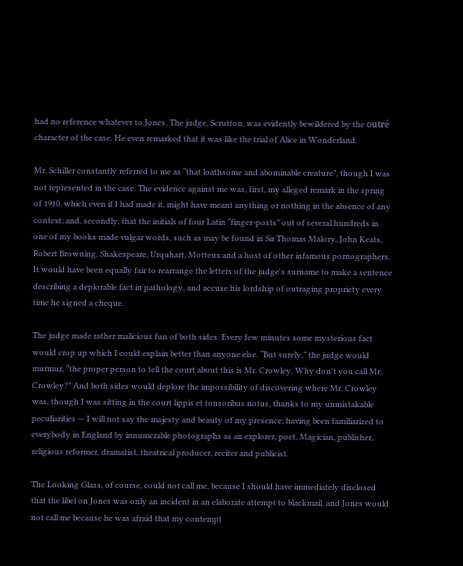had no reference whatever to Jones. The judge, Scrutton, was evidently bewildered by the outré character of the case. He even remarked that it was like the trial of Alice in Wonderland.

Mr. Schiller constantly referred to me as “that loathsome and abominable creature”, though I was not represented in the case. The evidence against me was, first, my alleged remark in the spring of 1910, which even if I had made it, might have meant anything or nothing in the absence of any context; and, secondly, that the initials of four Latin “finger-posts” out of several hundreds in one of my books made vulgar words, such as may be found in Sir Thomas Malory, John Keats, Robert Browning, Shakespeare, Urquhart, Motteux and a host of other infamous pornographers. It would have been equally fair to rearrange the letters of the judge's surname to make a sentence describing a deplorable fact in pathology, and accuse his lordship of outraging propriety every time he signed a cheque.

The judge made rather malicious fun of both sides. Every few minutes some mysterious fact would crop up which I could explain better than anyone else. “But surely,” the judge would murmur, “the proper person to tell the court about this is Mr. Crowley. Why don't you call Mr. Crowley?” And both sides would deplore the impossibility of discovering where Mr. Crowley was, though I was sitting in the court lippis et tonsoribus notus, thanks to my unmistakable peculiarities — I will not say the majesty and beauty of my presence; having been familiarized to everybody in England by innumerable photographs as an explorer, poet, Magician, publisher, religious reformer, dramatist, theatrical producer, reciter and publicist.

The Looking Glass, of course, could not call me, because I should have immediately disclosed that the libel on Jones was only an incident in an elaborate attempt to blackmail, and Jones would not call me because he was afraid that my contempt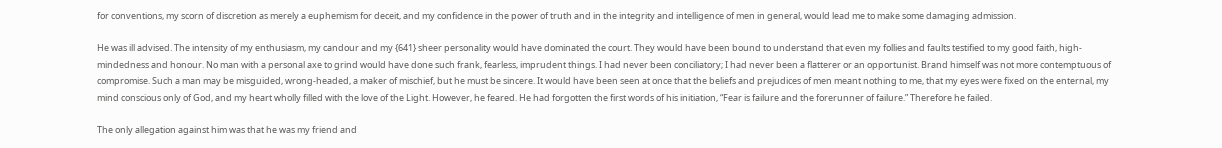for conventions, my scorn of discretion as merely a euphemism for deceit, and my confidence in the power of truth and in the integrity and intelligence of men in general, would lead me to make some damaging admission.

He was ill advised. The intensity of my enthusiasm, my candour and my {641} sheer personality would have dominated the court. They would have been bound to understand that even my follies and faults testified to my good faith, high-mindedness and honour. No man with a personal axe to grind would have done such frank, fearless, imprudent things. I had never been conciliatory; I had never been a flatterer or an opportunist. Brand himself was not more contemptuous of compromise. Such a man may be misguided, wrong-headed, a maker of mischief, but he must be sincere. It would have been seen at once that the beliefs and prejudices of men meant nothing to me, that my eyes were fixed on the enternal, my mind conscious only of God, and my heart wholly filled with the love of the Light. However, he feared. He had forgotten the first words of his initiation, “Fear is failure and the forerunner of failure.” Therefore he failed.

The only allegation against him was that he was my friend and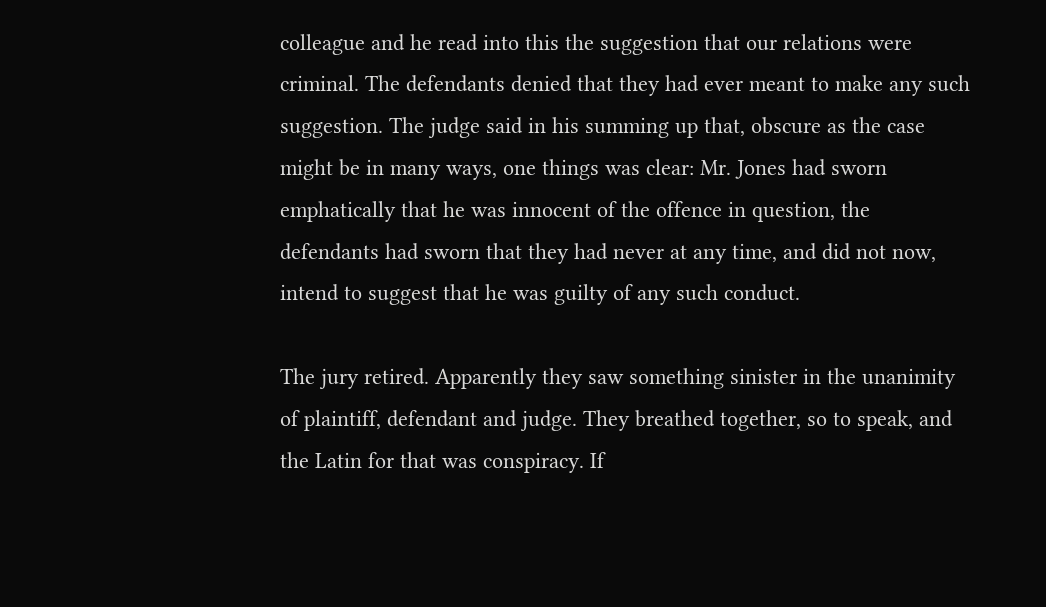colleague and he read into this the suggestion that our relations were criminal. The defendants denied that they had ever meant to make any such suggestion. The judge said in his summing up that, obscure as the case might be in many ways, one things was clear: Mr. Jones had sworn emphatically that he was innocent of the offence in question, the defendants had sworn that they had never at any time, and did not now, intend to suggest that he was guilty of any such conduct.

The jury retired. Apparently they saw something sinister in the unanimity of plaintiff, defendant and judge. They breathed together, so to speak, and the Latin for that was conspiracy. If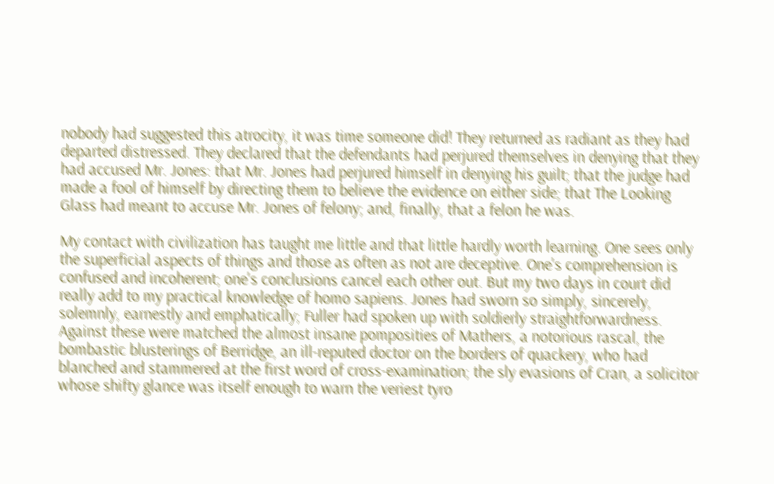nobody had suggested this atrocity, it was time someone did! They returned as radiant as they had departed distressed. They declared that the defendants had perjured themselves in denying that they had accused Mr. Jones: that Mr. Jones had perjured himself in denying his guilt; that the judge had made a fool of himself by directing them to believe the evidence on either side; that The Looking Glass had meant to accuse Mr. Jones of felony; and, finally, that a felon he was.

My contact with civilization has taught me little and that little hardly worth learning. One sees only the superficial aspects of things and those as often as not are deceptive. One's comprehension is confused and incoherent; one's conclusions cancel each other out. But my two days in court did really add to my practical knowledge of homo sapiens. Jones had sworn so simply, sincerely, solemnly, earnestly and emphatically; Fuller had spoken up with soldierly straightforwardness. Against these were matched the almost insane pomposities of Mathers, a notorious rascal, the bombastic blusterings of Berridge, an ill-reputed doctor on the borders of quackery, who had blanched and stammered at the first word of cross-examination; the sly evasions of Cran, a solicitor whose shifty glance was itself enough to warn the veriest tyro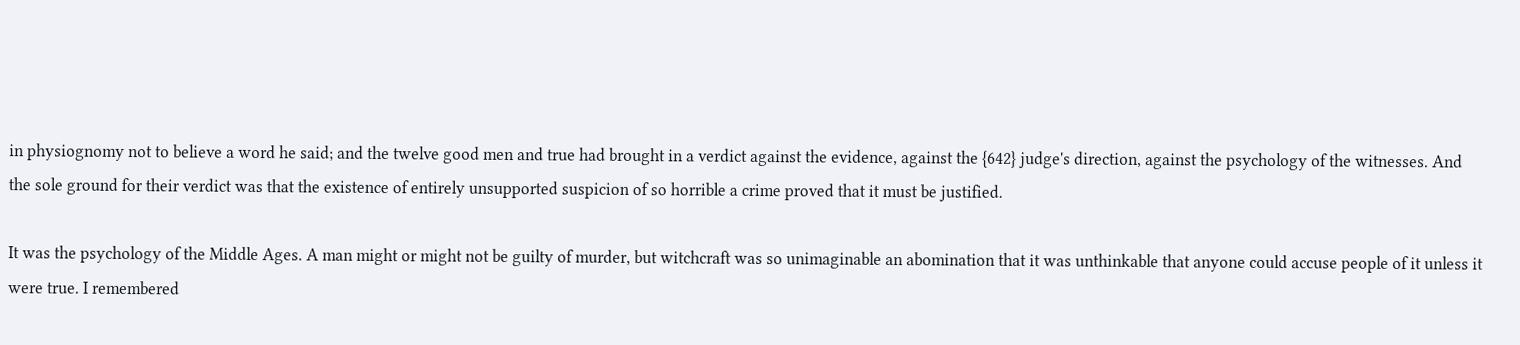in physiognomy not to believe a word he said; and the twelve good men and true had brought in a verdict against the evidence, against the {642} judge's direction, against the psychology of the witnesses. And the sole ground for their verdict was that the existence of entirely unsupported suspicion of so horrible a crime proved that it must be justified.

It was the psychology of the Middle Ages. A man might or might not be guilty of murder, but witchcraft was so unimaginable an abomination that it was unthinkable that anyone could accuse people of it unless it were true. I remembered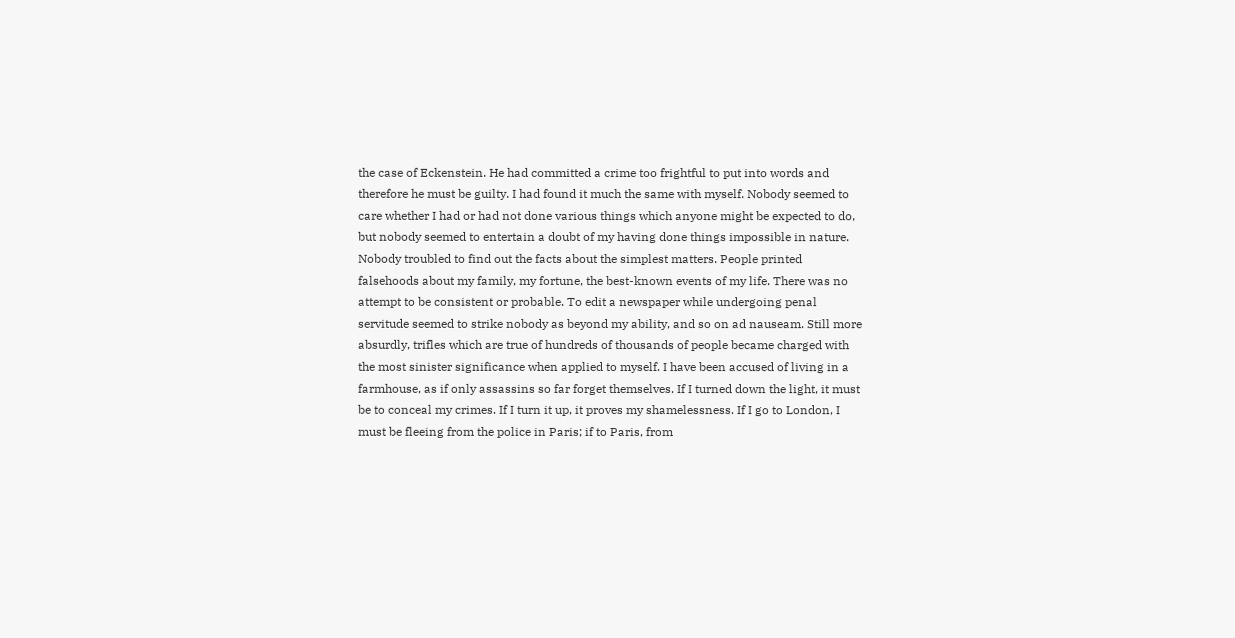the case of Eckenstein. He had committed a crime too frightful to put into words and therefore he must be guilty. I had found it much the same with myself. Nobody seemed to care whether I had or had not done various things which anyone might be expected to do, but nobody seemed to entertain a doubt of my having done things impossible in nature. Nobody troubled to find out the facts about the simplest matters. People printed falsehoods about my family, my fortune, the best-known events of my life. There was no attempt to be consistent or probable. To edit a newspaper while undergoing penal servitude seemed to strike nobody as beyond my ability, and so on ad nauseam. Still more absurdly, trifles which are true of hundreds of thousands of people became charged with the most sinister significance when applied to myself. I have been accused of living in a farmhouse, as if only assassins so far forget themselves. If I turned down the light, it must be to conceal my crimes. If I turn it up, it proves my shamelessness. If I go to London, I must be fleeing from the police in Paris; if to Paris, from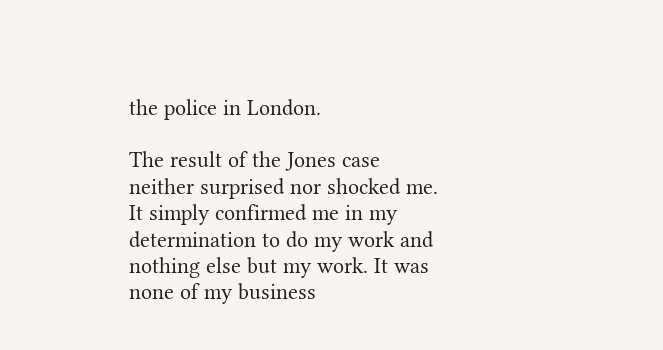the police in London.

The result of the Jones case neither surprised nor shocked me. It simply confirmed me in my determination to do my work and nothing else but my work. It was none of my business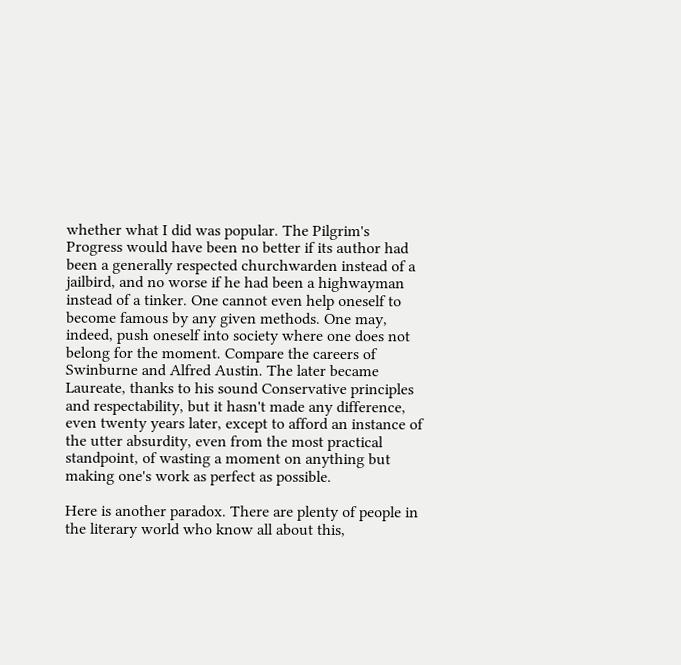whether what I did was popular. The Pilgrim's Progress would have been no better if its author had been a generally respected churchwarden instead of a jailbird, and no worse if he had been a highwayman instead of a tinker. One cannot even help oneself to become famous by any given methods. One may, indeed, push oneself into society where one does not belong for the moment. Compare the careers of Swinburne and Alfred Austin. The later became Laureate, thanks to his sound Conservative principles and respectability, but it hasn't made any difference, even twenty years later, except to afford an instance of the utter absurdity, even from the most practical standpoint, of wasting a moment on anything but making one's work as perfect as possible.

Here is another paradox. There are plenty of people in the literary world who know all about this,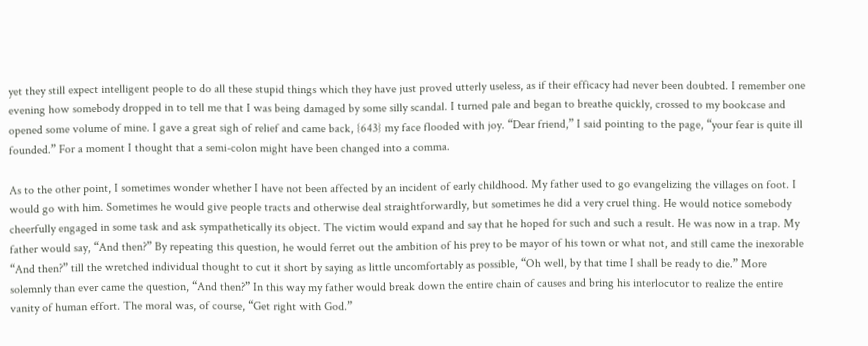yet they still expect intelligent people to do all these stupid things which they have just proved utterly useless, as if their efficacy had never been doubted. I remember one evening how somebody dropped in to tell me that I was being damaged by some silly scandal. I turned pale and began to breathe quickly, crossed to my bookcase and opened some volume of mine. I gave a great sigh of relief and came back, {643} my face flooded with joy. “Dear friend,” I said pointing to the page, “your fear is quite ill founded.” For a moment I thought that a semi-colon might have been changed into a comma.

As to the other point, I sometimes wonder whether I have not been affected by an incident of early childhood. My father used to go evangelizing the villages on foot. I would go with him. Sometimes he would give people tracts and otherwise deal straightforwardly, but sometimes he did a very cruel thing. He would notice somebody cheerfully engaged in some task and ask sympathetically its object. The victim would expand and say that he hoped for such and such a result. He was now in a trap. My father would say, “And then?” By repeating this question, he would ferret out the ambition of his prey to be mayor of his town or what not, and still came the inexorable “And then?” till the wretched individual thought to cut it short by saying as little uncomfortably as possible, “Oh well, by that time I shall be ready to die.” More solemnly than ever came the question, “And then?” In this way my father would break down the entire chain of causes and bring his interlocutor to realize the entire vanity of human effort. The moral was, of course, “Get right with God.”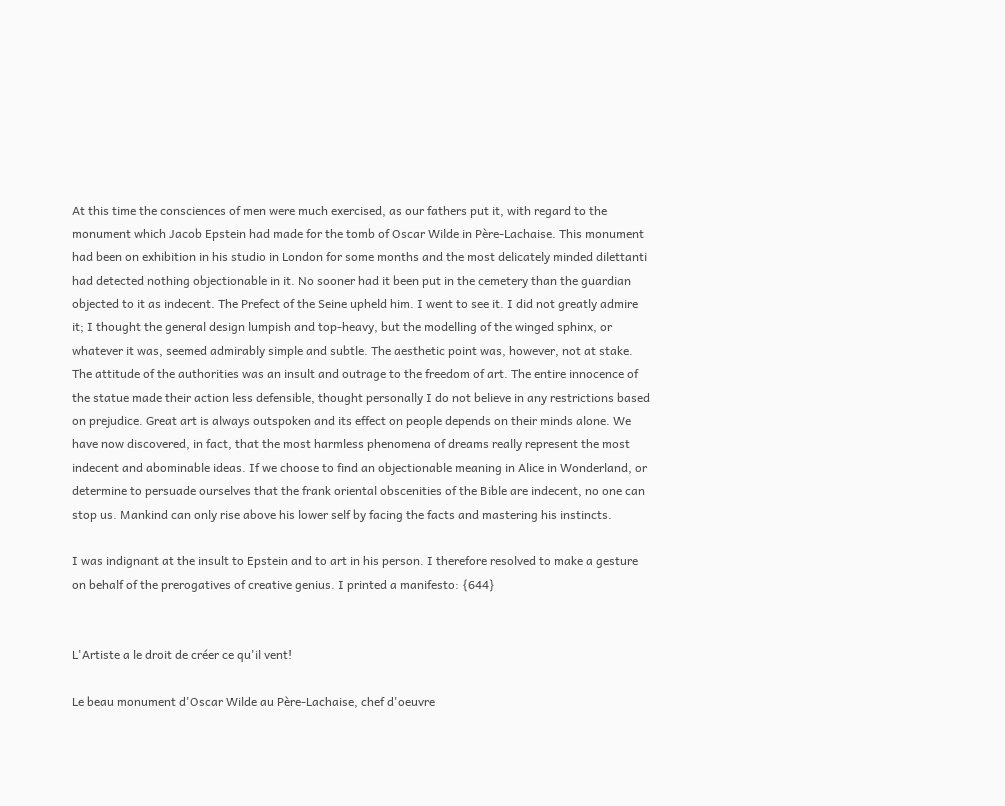At this time the consciences of men were much exercised, as our fathers put it, with regard to the monument which Jacob Epstein had made for the tomb of Oscar Wilde in Père-Lachaise. This monument had been on exhibition in his studio in London for some months and the most delicately minded dilettanti had detected nothing objectionable in it. No sooner had it been put in the cemetery than the guardian objected to it as indecent. The Prefect of the Seine upheld him. I went to see it. I did not greatly admire it; I thought the general design lumpish and top-heavy, but the modelling of the winged sphinx, or whatever it was, seemed admirably simple and subtle. The aesthetic point was, however, not at stake. The attitude of the authorities was an insult and outrage to the freedom of art. The entire innocence of the statue made their action less defensible, thought personally I do not believe in any restrictions based on prejudice. Great art is always outspoken and its effect on people depends on their minds alone. We have now discovered, in fact, that the most harmless phenomena of dreams really represent the most indecent and abominable ideas. If we choose to find an objectionable meaning in Alice in Wonderland, or determine to persuade ourselves that the frank oriental obscenities of the Bible are indecent, no one can stop us. Mankind can only rise above his lower self by facing the facts and mastering his instincts.

I was indignant at the insult to Epstein and to art in his person. I therefore resolved to make a gesture on behalf of the prerogatives of creative genius. I printed a manifesto: {644}


L'Artiste a le droit de créer ce qu'il vent!

Le beau monument d'Oscar Wilde au Père-Lachaise, chef d'oeuvre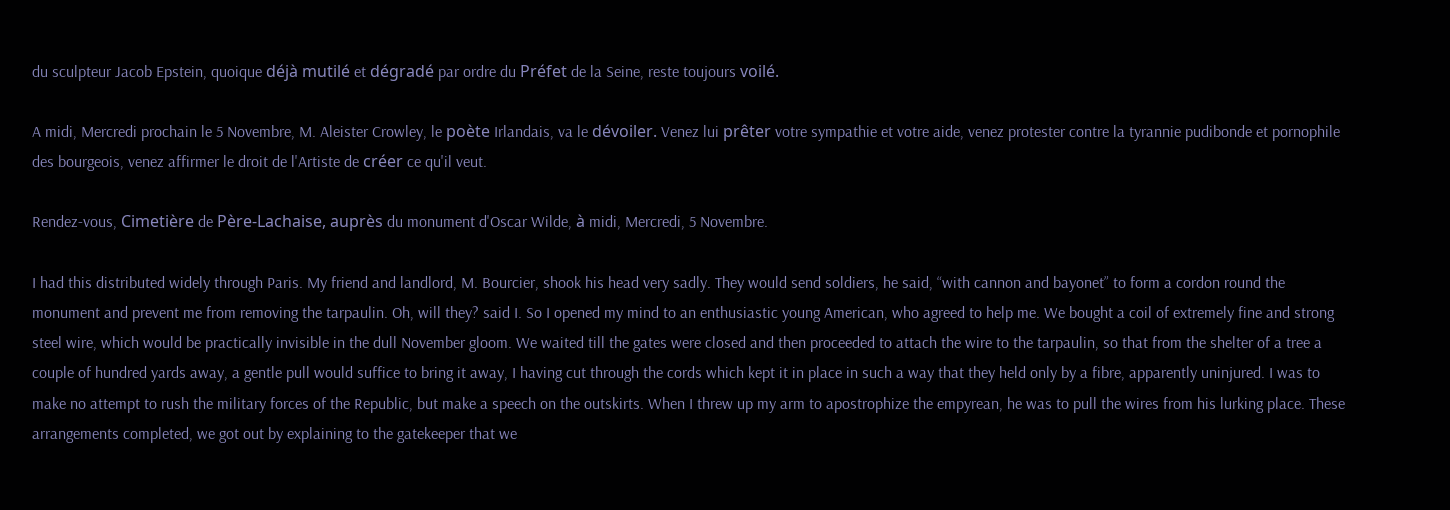du sculpteur Jacob Epstein, quoique déjà mutilé et dégradé par ordre du Préfet de la Seine, reste toujours voilé.

A midi, Mercredi prochain le 5 Novembre, M. Aleister Crowley, le poète Irlandais, va le dévoiler. Venez lui prêter votre sympathie et votre aide, venez protester contre la tyrannie pudibonde et pornophile des bourgeois, venez affirmer le droit de l'Artiste de créer ce qu'il veut.

Rendez-vous, Cimetière de Père-Lachaise, auprès du monument d'Oscar Wilde, à midi, Mercredi, 5 Novembre.

I had this distributed widely through Paris. My friend and landlord, M. Bourcier, shook his head very sadly. They would send soldiers, he said, “with cannon and bayonet” to form a cordon round the monument and prevent me from removing the tarpaulin. Oh, will they? said I. So I opened my mind to an enthusiastic young American, who agreed to help me. We bought a coil of extremely fine and strong steel wire, which would be practically invisible in the dull November gloom. We waited till the gates were closed and then proceeded to attach the wire to the tarpaulin, so that from the shelter of a tree a couple of hundred yards away, a gentle pull would suffice to bring it away, I having cut through the cords which kept it in place in such a way that they held only by a fibre, apparently uninjured. I was to make no attempt to rush the military forces of the Republic, but make a speech on the outskirts. When I threw up my arm to apostrophize the empyrean, he was to pull the wires from his lurking place. These arrangements completed, we got out by explaining to the gatekeeper that we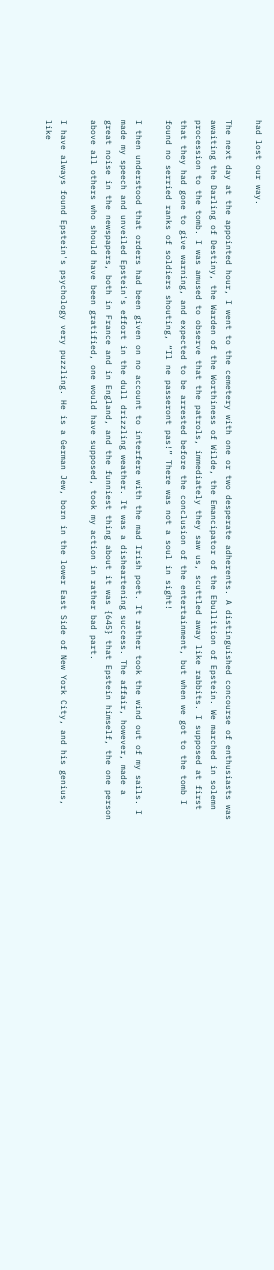had lost our way.

The next day at the appointed hour, I went to the cemetery with one or two desperate adherents. A distinguished concourse of enthusiasts was awaiting the Darling of Destiny, the Warden of the Worthiness of Wilde, the Emancipator of the Ebullition of Epstein. We marched in solemn procession to the tomb. I was amused to observe that the patrols, immediately they saw us, scuttled away like rabbits. I supposed at first that they had gone to give warning, and expected to be arrested before the conclusion of the entertainment, but when we got to the tomb I found no serried ranks of soldiers shouting, “Il ne passeront pas!” There was not a soul in sight!

I then understood that orders had been given on no account to interfere with the mad Irish poet. It rather took the wind out of my sails. I made my speech and unveiled Epstein's effort in the dull drizzling weather. It was a disheartening success. The affair, however, made a great noise in the newspapers, both in France and in England, and the funniest thing about it was {645} that Epstein himself, the one person above all others who should have been gratified, one would have supposed, took my action in rather bad part.

I have always found Epstein's psychology very puzzling. He is a German Jew, born in the lower East Side of New York City, and his genius, like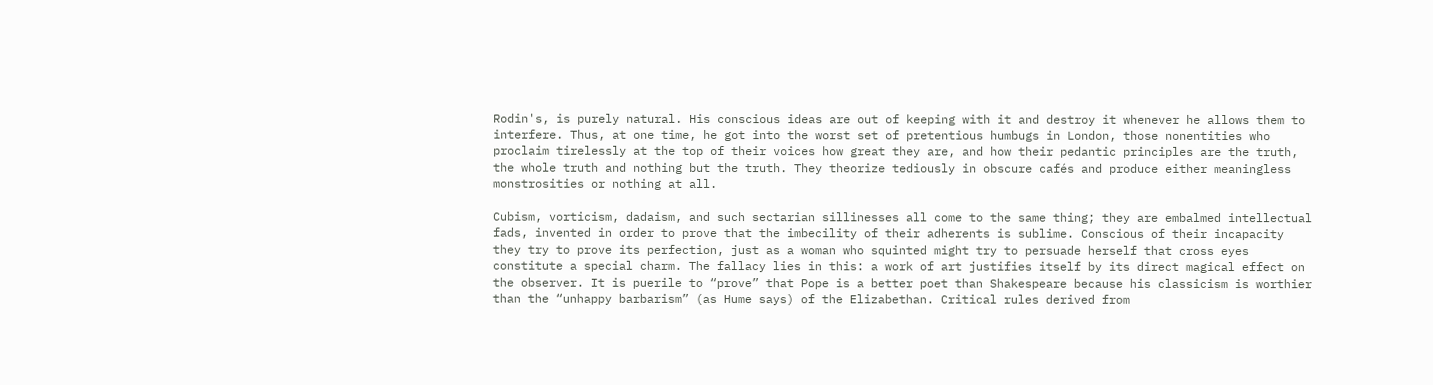Rodin's, is purely natural. His conscious ideas are out of keeping with it and destroy it whenever he allows them to interfere. Thus, at one time, he got into the worst set of pretentious humbugs in London, those nonentities who proclaim tirelessly at the top of their voices how great they are, and how their pedantic principles are the truth, the whole truth and nothing but the truth. They theorize tediously in obscure cafés and produce either meaningless monstrosities or nothing at all.

Cubism, vorticism, dadaism, and such sectarian sillinesses all come to the same thing; they are embalmed intellectual fads, invented in order to prove that the imbecility of their adherents is sublime. Conscious of their incapacity they try to prove its perfection, just as a woman who squinted might try to persuade herself that cross eyes constitute a special charm. The fallacy lies in this: a work of art justifies itself by its direct magical effect on the observer. It is puerile to “prove” that Pope is a better poet than Shakespeare because his classicism is worthier than the “unhappy barbarism” (as Hume says) of the Elizabethan. Critical rules derived from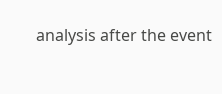analysis after the event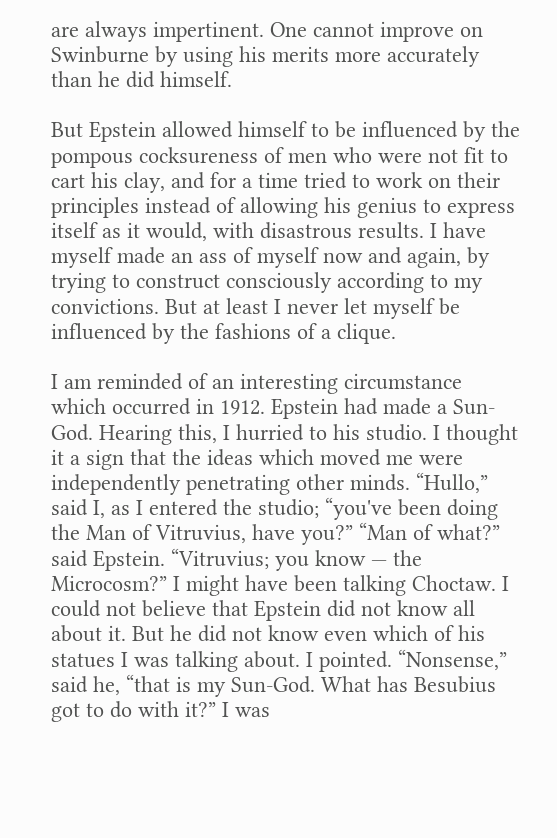are always impertinent. One cannot improve on Swinburne by using his merits more accurately than he did himself.

But Epstein allowed himself to be influenced by the pompous cocksureness of men who were not fit to cart his clay, and for a time tried to work on their principles instead of allowing his genius to express itself as it would, with disastrous results. I have myself made an ass of myself now and again, by trying to construct consciously according to my convictions. But at least I never let myself be influenced by the fashions of a clique.

I am reminded of an interesting circumstance which occurred in 1912. Epstein had made a Sun-God. Hearing this, I hurried to his studio. I thought it a sign that the ideas which moved me were independently penetrating other minds. “Hullo,” said I, as I entered the studio; “you've been doing the Man of Vitruvius, have you?” “Man of what?” said Epstein. “Vitruvius; you know — the Microcosm?” I might have been talking Choctaw. I could not believe that Epstein did not know all about it. But he did not know even which of his statues I was talking about. I pointed. “Nonsense,” said he, “that is my Sun-God. What has Besubius got to do with it?” I was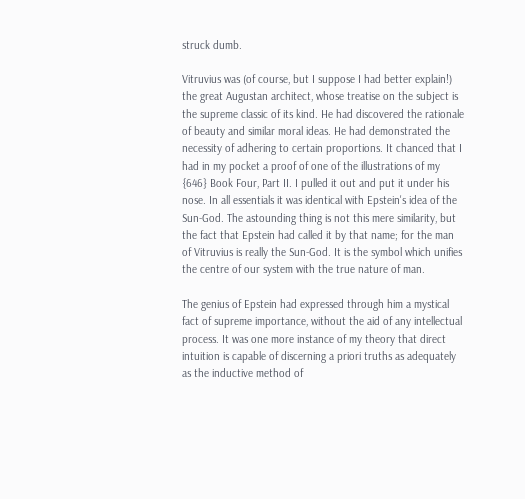struck dumb.

Vitruvius was (of course, but I suppose I had better explain!) the great Augustan architect, whose treatise on the subject is the supreme classic of its kind. He had discovered the rationale of beauty and similar moral ideas. He had demonstrated the necessity of adhering to certain proportions. It chanced that I had in my pocket a proof of one of the illustrations of my {646} Book Four, Part II. I pulled it out and put it under his nose. In all essentials it was identical with Epstein's idea of the Sun-God. The astounding thing is not this mere similarity, but the fact that Epstein had called it by that name; for the man of Vitruvius is really the Sun-God. It is the symbol which unifies the centre of our system with the true nature of man.

The genius of Epstein had expressed through him a mystical fact of supreme importance, without the aid of any intellectual process. It was one more instance of my theory that direct intuition is capable of discerning a priori truths as adequately as the inductive method of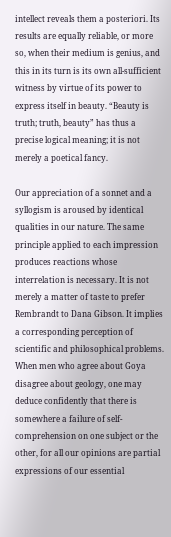intellect reveals them a posteriori. Its results are equally reliable, or more so, when their medium is genius, and this in its turn is its own all-sufficient witness by virtue of its power to express itself in beauty. “Beauty is truth; truth, beauty” has thus a precise logical meaning; it is not merely a poetical fancy.

Our appreciation of a sonnet and a syllogism is aroused by identical qualities in our nature. The same principle applied to each impression produces reactions whose interrelation is necessary. It is not merely a matter of taste to prefer Rembrandt to Dana Gibson. It implies a corresponding perception of scientific and philosophical problems. When men who agree about Goya disagree about geology, one may deduce confidently that there is somewhere a failure of self-comprehension on one subject or the other, for all our opinions are partial expressions of our essential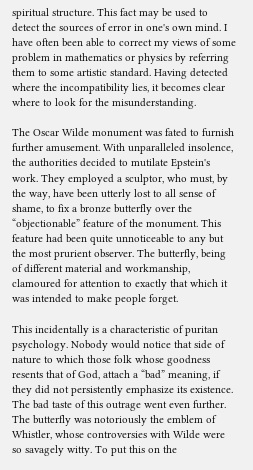spiritual structure. This fact may be used to detect the sources of error in one's own mind. I have often been able to correct my views of some problem in mathematics or physics by referring them to some artistic standard. Having detected where the incompatibility lies, it becomes clear where to look for the misunderstanding.

The Oscar Wilde monument was fated to furnish further amusement. With unparalleled insolence, the authorities decided to mutilate Epstein's work. They employed a sculptor, who must, by the way, have been utterly lost to all sense of shame, to fix a bronze butterfly over the “objectionable” feature of the monument. This feature had been quite unnoticeable to any but the most prurient observer. The butterfly, being of different material and workmanship, clamoured for attention to exactly that which it was intended to make people forget.

This incidentally is a characteristic of puritan psychology. Nobody would notice that side of nature to which those folk whose goodness resents that of God, attach a “bad” meaning, if they did not persistently emphasize its existence. The bad taste of this outrage went even further. The butterfly was notoriously the emblem of Whistler, whose controversies with Wilde were so savagely witty. To put this on the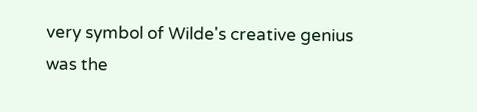very symbol of Wilde's creative genius was the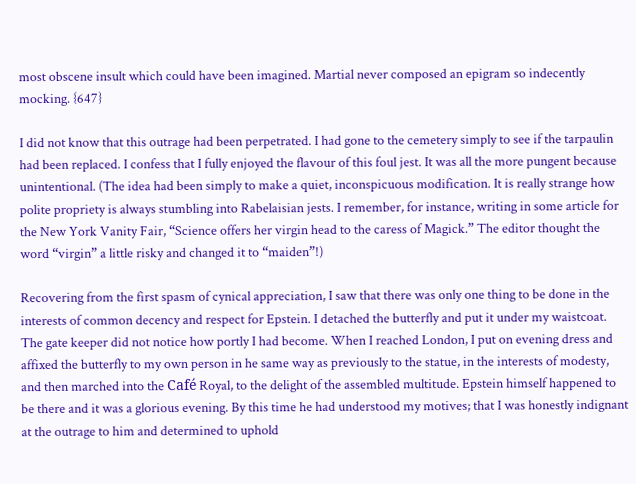most obscene insult which could have been imagined. Martial never composed an epigram so indecently mocking. {647}

I did not know that this outrage had been perpetrated. I had gone to the cemetery simply to see if the tarpaulin had been replaced. I confess that I fully enjoyed the flavour of this foul jest. It was all the more pungent because unintentional. (The idea had been simply to make a quiet, inconspicuous modification. It is really strange how polite propriety is always stumbling into Rabelaisian jests. I remember, for instance, writing in some article for the New York Vanity Fair, “Science offers her virgin head to the caress of Magick.” The editor thought the word “virgin” a little risky and changed it to “maiden”!)

Recovering from the first spasm of cynical appreciation, I saw that there was only one thing to be done in the interests of common decency and respect for Epstein. I detached the butterfly and put it under my waistcoat. The gate keeper did not notice how portly I had become. When I reached London, I put on evening dress and affixed the butterfly to my own person in he same way as previously to the statue, in the interests of modesty, and then marched into the Café Royal, to the delight of the assembled multitude. Epstein himself happened to be there and it was a glorious evening. By this time he had understood my motives; that I was honestly indignant at the outrage to him and determined to uphold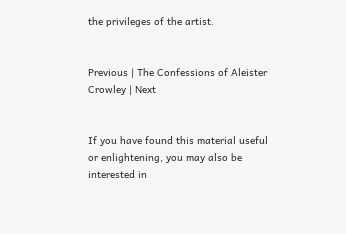the privileges of the artist.


Previous | The Confessions of Aleister Crowley | Next


If you have found this material useful or enlightening, you may also be interested in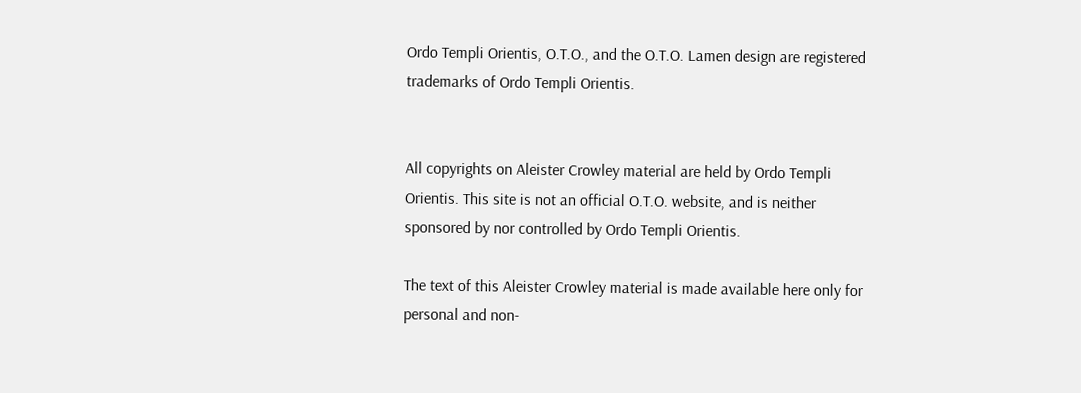Ordo Templi Orientis, O.T.O., and the O.T.O. Lamen design are registered trademarks of Ordo Templi Orientis.


All copyrights on Aleister Crowley material are held by Ordo Templi Orientis. This site is not an official O.T.O. website, and is neither sponsored by nor controlled by Ordo Templi Orientis.

The text of this Aleister Crowley material is made available here only for personal and non-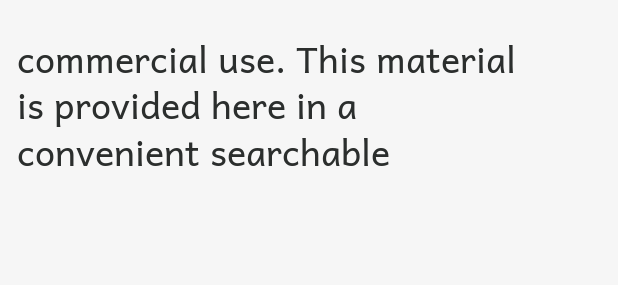commercial use. This material is provided here in a convenient searchable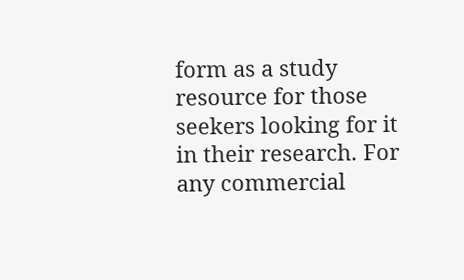form as a study resource for those seekers looking for it in their research. For any commercial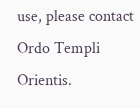use, please contact Ordo Templi Orientis.